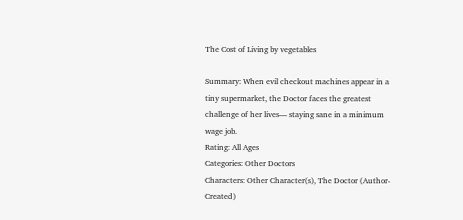The Cost of Living by vegetables

Summary: When evil checkout machines appear in a tiny supermarket, the Doctor faces the greatest challenge of her lives— staying sane in a minimum wage job.
Rating: All Ages
Categories: Other Doctors
Characters: Other Character(s), The Doctor (Author-Created)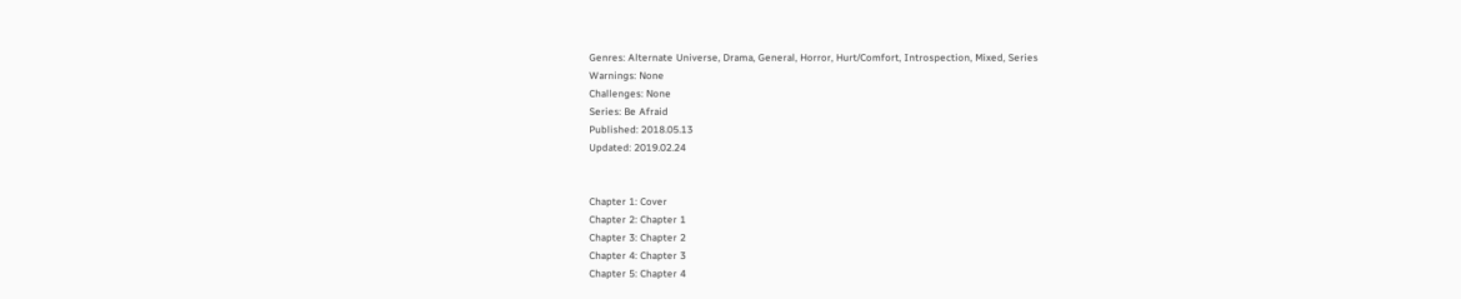Genres: Alternate Universe, Drama, General, Horror, Hurt/Comfort, Introspection, Mixed, Series
Warnings: None
Challenges: None
Series: Be Afraid
Published: 2018.05.13
Updated: 2019.02.24


Chapter 1: Cover
Chapter 2: Chapter 1
Chapter 3: Chapter 2
Chapter 4: Chapter 3
Chapter 5: Chapter 4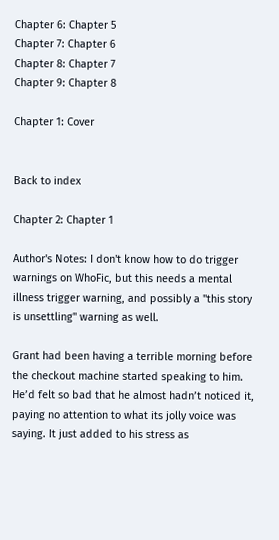Chapter 6: Chapter 5
Chapter 7: Chapter 6
Chapter 8: Chapter 7
Chapter 9: Chapter 8

Chapter 1: Cover


Back to index

Chapter 2: Chapter 1

Author's Notes: I don't know how to do trigger warnings on WhoFic, but this needs a mental illness trigger warning, and possibly a "this story is unsettling" warning as well.

Grant had been having a terrible morning before the checkout machine started speaking to him. He’d felt so bad that he almost hadn’t noticed it, paying no attention to what its jolly voice was saying. It just added to his stress as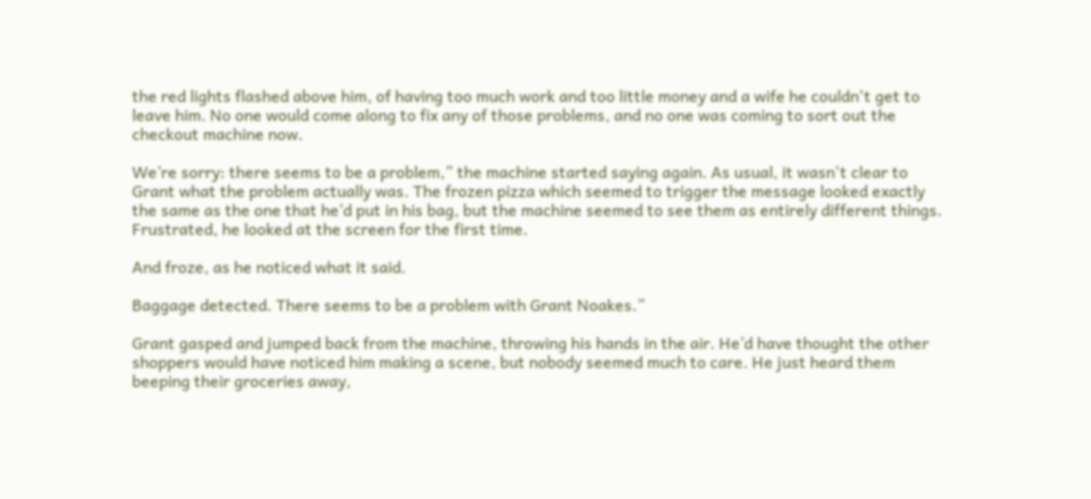the red lights flashed above him, of having too much work and too little money and a wife he couldn't get to leave him. No one would come along to fix any of those problems, and no one was coming to sort out the checkout machine now.

We’re sorry: there seems to be a problem,” the machine started saying again. As usual, it wasn't clear to Grant what the problem actually was. The frozen pizza which seemed to trigger the message looked exactly the same as the one that he’d put in his bag, but the machine seemed to see them as entirely different things. Frustrated, he looked at the screen for the first time.

And froze, as he noticed what it said.

Baggage detected. There seems to be a problem with Grant Noakes.”

Grant gasped and jumped back from the machine, throwing his hands in the air. He’d have thought the other shoppers would have noticed him making a scene, but nobody seemed much to care. He just heard them beeping their groceries away,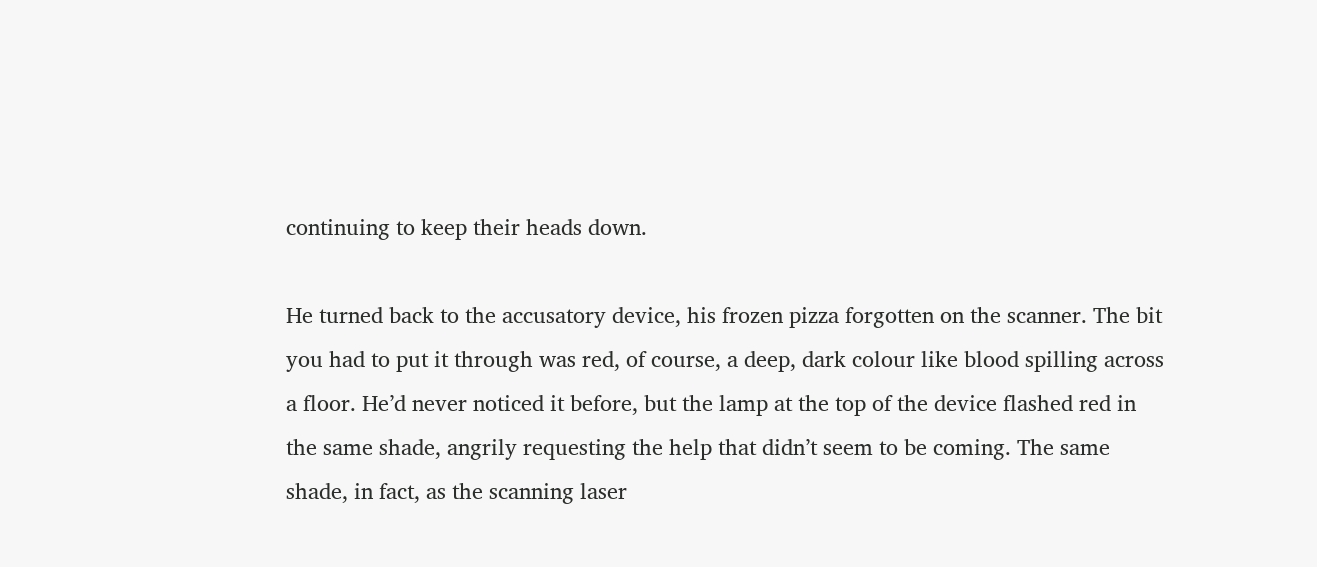continuing to keep their heads down.

He turned back to the accusatory device, his frozen pizza forgotten on the scanner. The bit you had to put it through was red, of course, a deep, dark colour like blood spilling across a floor. He’d never noticed it before, but the lamp at the top of the device flashed red in the same shade, angrily requesting the help that didn’t seem to be coming. The same shade, in fact, as the scanning laser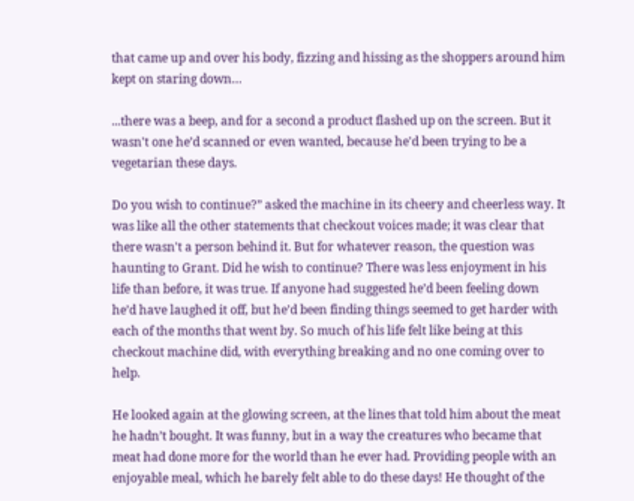that came up and over his body, fizzing and hissing as the shoppers around him kept on staring down…

...there was a beep, and for a second a product flashed up on the screen. But it wasn't one he’d scanned or even wanted, because he'd been trying to be a vegetarian these days.

Do you wish to continue?” asked the machine in its cheery and cheerless way. It was like all the other statements that checkout voices made; it was clear that there wasn't a person behind it. But for whatever reason, the question was haunting to Grant. Did he wish to continue? There was less enjoyment in his life than before, it was true. If anyone had suggested he’d been feeling down he’d have laughed it off, but he’d been finding things seemed to get harder with each of the months that went by. So much of his life felt like being at this checkout machine did, with everything breaking and no one coming over to help.

He looked again at the glowing screen, at the lines that told him about the meat he hadn’t bought. It was funny, but in a way the creatures who became that meat had done more for the world than he ever had. Providing people with an enjoyable meal, which he barely felt able to do these days! He thought of the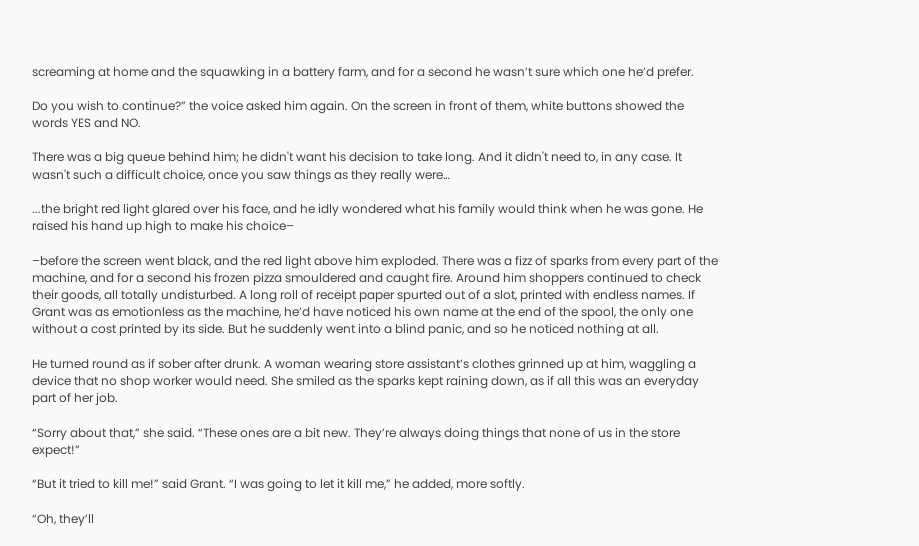screaming at home and the squawking in a battery farm, and for a second he wasn’t sure which one he’d prefer.

Do you wish to continue?” the voice asked him again. On the screen in front of them, white buttons showed the words YES and NO.

There was a big queue behind him; he didn't want his decision to take long. And it didn't need to, in any case. It wasn't such a difficult choice, once you saw things as they really were…

...the bright red light glared over his face, and he idly wondered what his family would think when he was gone. He raised his hand up high to make his choice–

–before the screen went black, and the red light above him exploded. There was a fizz of sparks from every part of the machine, and for a second his frozen pizza smouldered and caught fire. Around him shoppers continued to check their goods, all totally undisturbed. A long roll of receipt paper spurted out of a slot, printed with endless names. If Grant was as emotionless as the machine, he’d have noticed his own name at the end of the spool, the only one without a cost printed by its side. But he suddenly went into a blind panic, and so he noticed nothing at all.

He turned round as if sober after drunk. A woman wearing store assistant’s clothes grinned up at him, waggling a device that no shop worker would need. She smiled as the sparks kept raining down, as if all this was an everyday part of her job.

“Sorry about that,” she said. “These ones are a bit new. They’re always doing things that none of us in the store expect!”

“But it tried to kill me!” said Grant. “I was going to let it kill me,” he added, more softly.

“Oh, they’ll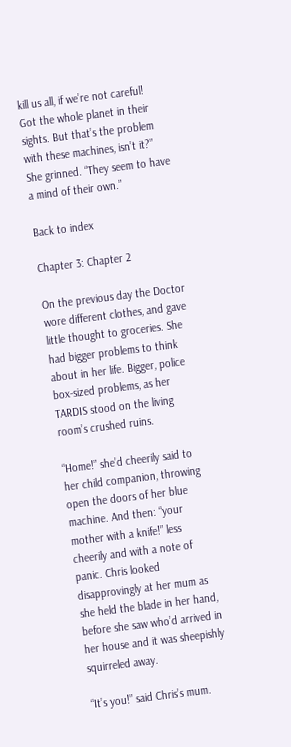kill us all, if we’re not careful! Got the whole planet in their sights. But that’s the problem with these machines, isn’t it?” She grinned. “They seem to have a mind of their own.”

Back to index

Chapter 3: Chapter 2

On the previous day the Doctor wore different clothes, and gave little thought to groceries. She had bigger problems to think about in her life. Bigger, police box-sized problems, as her TARDIS stood on the living room’s crushed ruins.

“Home!” she’d cheerily said to her child companion, throwing open the doors of her blue machine. And then: “your mother with a knife!” less cheerily and with a note of panic. Chris looked disapprovingly at her mum as she held the blade in her hand, before she saw who’d arrived in her house and it was sheepishly squirreled away.

“It’s you!” said Chris’s mum.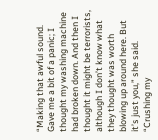“Making that awful sound. Gave me a bit of a panic; I thought my washing machine had broken down. And then I thought it might be terrorists, although I don’t know what they thought was worth blowing up around here. But it’s just you,” she said. “Crushing my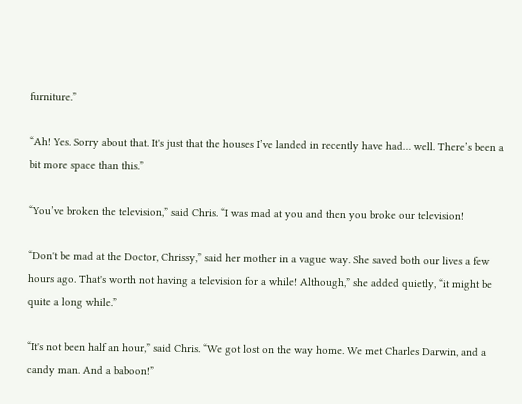furniture.”

“Ah! Yes. Sorry about that. It's just that the houses I’ve landed in recently have had… well. There’s been a bit more space than this.”

“You’ve broken the television,” said Chris. “I was mad at you and then you broke our television!

“Don't be mad at the Doctor, Chrissy,” said her mother in a vague way. She saved both our lives a few hours ago. That's worth not having a television for a while! Although,” she added quietly, “it might be quite a long while.”

“It's not been half an hour,” said Chris. “We got lost on the way home. We met Charles Darwin, and a candy man. And a baboon!”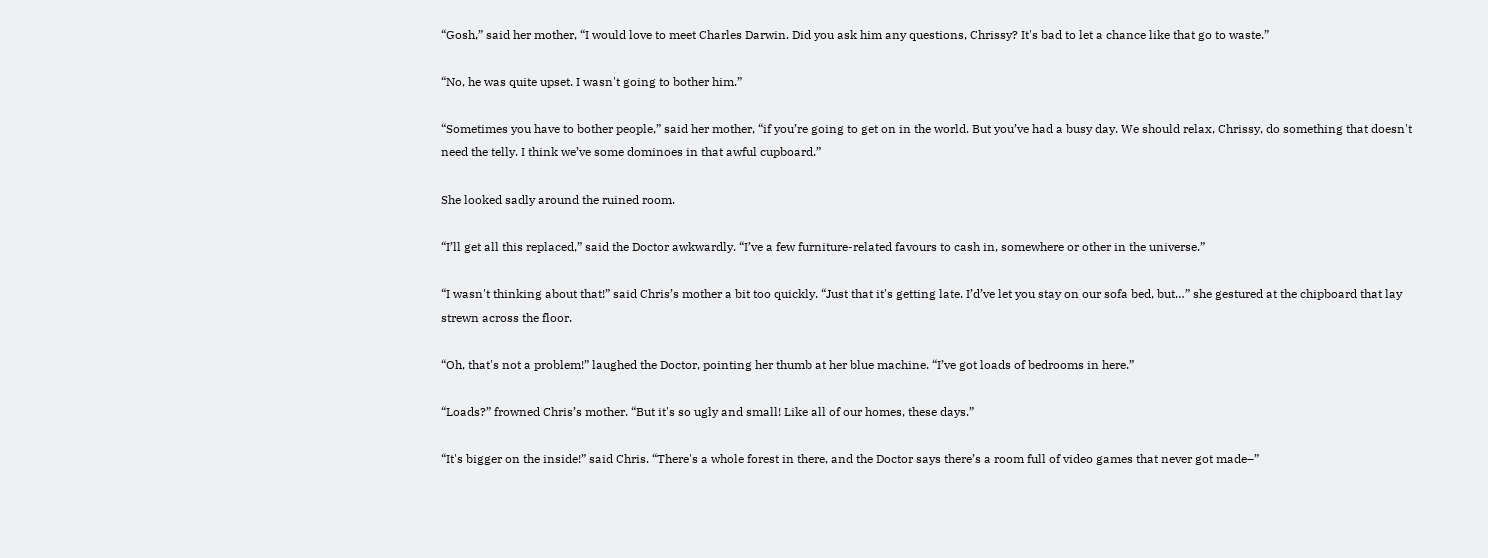“Gosh,” said her mother, “I would love to meet Charles Darwin. Did you ask him any questions, Chrissy? It's bad to let a chance like that go to waste.”

“No, he was quite upset. I wasn't going to bother him.”

“Sometimes you have to bother people,” said her mother, “if you’re going to get on in the world. But you’ve had a busy day. We should relax, Chrissy, do something that doesn't need the telly. I think we’ve some dominoes in that awful cupboard.”

She looked sadly around the ruined room.

“I’ll get all this replaced,” said the Doctor awkwardly. “I’ve a few furniture-related favours to cash in, somewhere or other in the universe.”

“I wasn't thinking about that!” said Chris’s mother a bit too quickly. “Just that it's getting late. I’d’ve let you stay on our sofa bed, but…” she gestured at the chipboard that lay strewn across the floor.

“Oh, that's not a problem!” laughed the Doctor, pointing her thumb at her blue machine. “I’ve got loads of bedrooms in here.”

“Loads?” frowned Chris’s mother. “But it's so ugly and small! Like all of our homes, these days.”

“It's bigger on the inside!” said Chris. “There's a whole forest in there, and the Doctor says there’s a room full of video games that never got made–”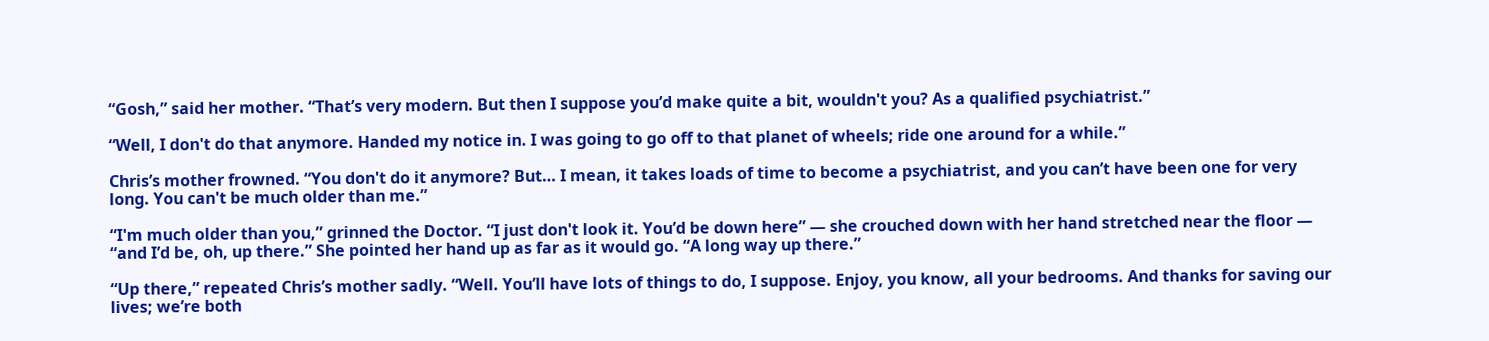“Gosh,” said her mother. “That’s very modern. But then I suppose you’d make quite a bit, wouldn't you? As a qualified psychiatrist.”

“Well, I don't do that anymore. Handed my notice in. I was going to go off to that planet of wheels; ride one around for a while.”

Chris’s mother frowned. “You don't do it anymore? But… I mean, it takes loads of time to become a psychiatrist, and you can’t have been one for very long. You can't be much older than me.”

“I'm much older than you,” grinned the Doctor. “I just don't look it. You’d be down here” — she crouched down with her hand stretched near the floor — “and I’d be, oh, up there.” She pointed her hand up as far as it would go. “A long way up there.”

“Up there,” repeated Chris’s mother sadly. “Well. You’ll have lots of things to do, I suppose. Enjoy, you know, all your bedrooms. And thanks for saving our lives; we’re both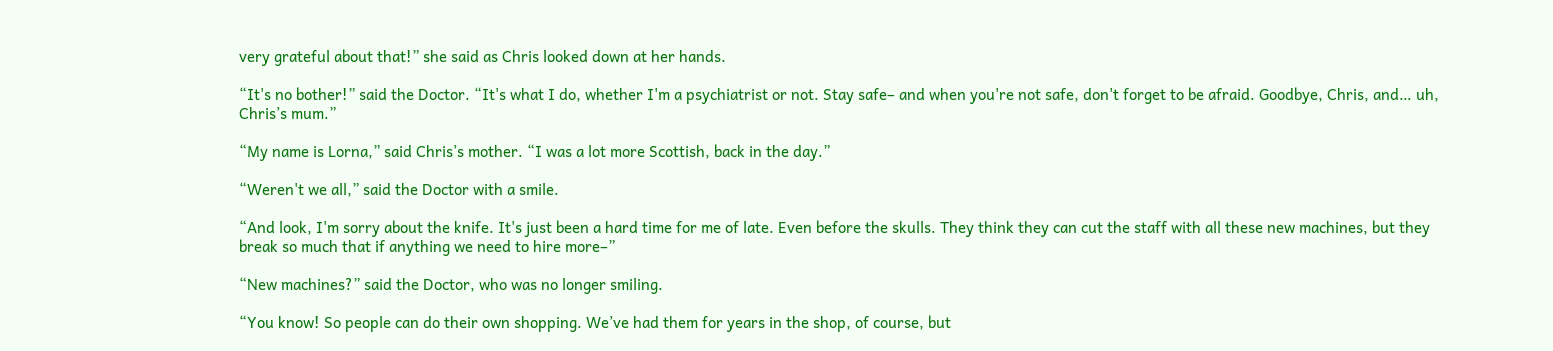very grateful about that!” she said as Chris looked down at her hands.

“It's no bother!” said the Doctor. “It's what I do, whether I'm a psychiatrist or not. Stay safe– and when you're not safe, don't forget to be afraid. Goodbye, Chris, and… uh, Chris’s mum.”

“My name is Lorna,” said Chris’s mother. “I was a lot more Scottish, back in the day.”

“Weren't we all,” said the Doctor with a smile.

“And look, I'm sorry about the knife. It's just been a hard time for me of late. Even before the skulls. They think they can cut the staff with all these new machines, but they break so much that if anything we need to hire more–”

“New machines?” said the Doctor, who was no longer smiling.

“You know! So people can do their own shopping. We’ve had them for years in the shop, of course, but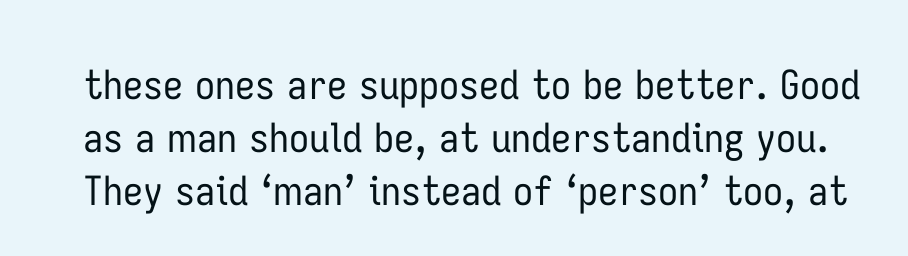these ones are supposed to be better. Good as a man should be, at understanding you. They said ‘man’ instead of ‘person’ too, at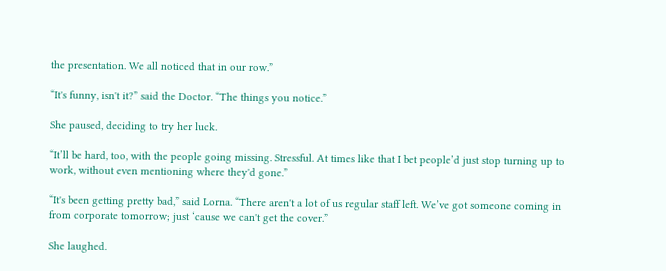the presentation. We all noticed that in our row.”

“It's funny, isn't it?” said the Doctor. “The things you notice.”

She paused, deciding to try her luck.

“It’ll be hard, too, with the people going missing. Stressful. At times like that I bet people’d just stop turning up to work, without even mentioning where they'd gone.”

“It's been getting pretty bad,” said Lorna. “There aren't a lot of us regular staff left. We’ve got someone coming in from corporate tomorrow; just ‘cause we can't get the cover.”

She laughed.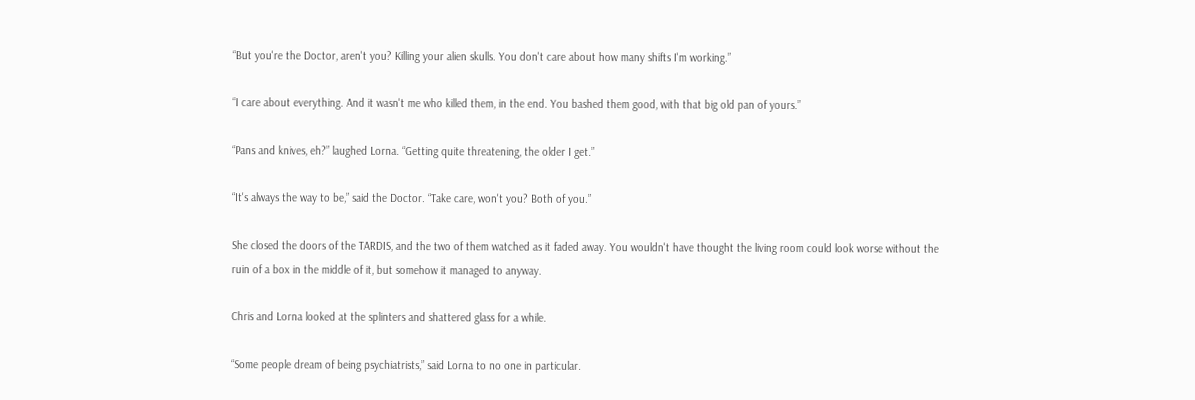“But you're the Doctor, aren't you? Killing your alien skulls. You don't care about how many shifts I'm working.”

“I care about everything. And it wasn't me who killed them, in the end. You bashed them good, with that big old pan of yours.”

“Pans and knives, eh?” laughed Lorna. “Getting quite threatening, the older I get.”

“It's always the way to be,” said the Doctor. “Take care, won't you? Both of you.”

She closed the doors of the TARDIS, and the two of them watched as it faded away. You wouldn't have thought the living room could look worse without the ruin of a box in the middle of it, but somehow it managed to anyway.

Chris and Lorna looked at the splinters and shattered glass for a while.

“Some people dream of being psychiatrists,” said Lorna to no one in particular.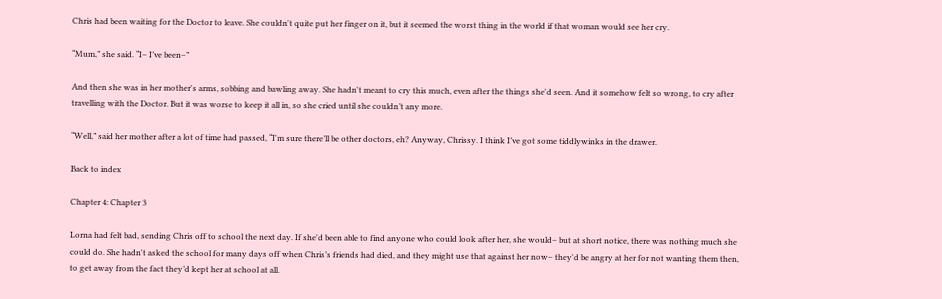Chris had been waiting for the Doctor to leave. She couldn't quite put her finger on it, but it seemed the worst thing in the world if that woman would see her cry.

“Mum,” she said. “I– I’ve been–”

And then she was in her mother's arms, sobbing and bawling away. She hadn't meant to cry this much, even after the things she'd seen. And it somehow felt so wrong, to cry after travelling with the Doctor. But it was worse to keep it all in, so she cried until she couldn’t any more.

“Well,” said her mother after a lot of time had passed, “I'm sure there’ll be other doctors, eh? Anyway, Chrissy. I think I’ve got some tiddlywinks in the drawer.

Back to index

Chapter 4: Chapter 3

Lorna had felt bad, sending Chris off to school the next day. If she'd been able to find anyone who could look after her, she would– but at short notice, there was nothing much she could do. She hadn't asked the school for many days off when Chris’s friends had died, and they might use that against her now– they'd be angry at her for not wanting them then, to get away from the fact they’d kept her at school at all.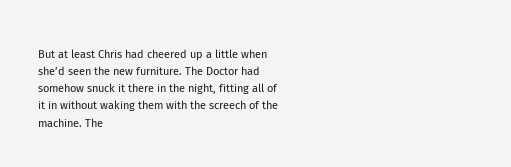But at least Chris had cheered up a little when she’d seen the new furniture. The Doctor had somehow snuck it there in the night, fitting all of it in without waking them with the screech of the machine. The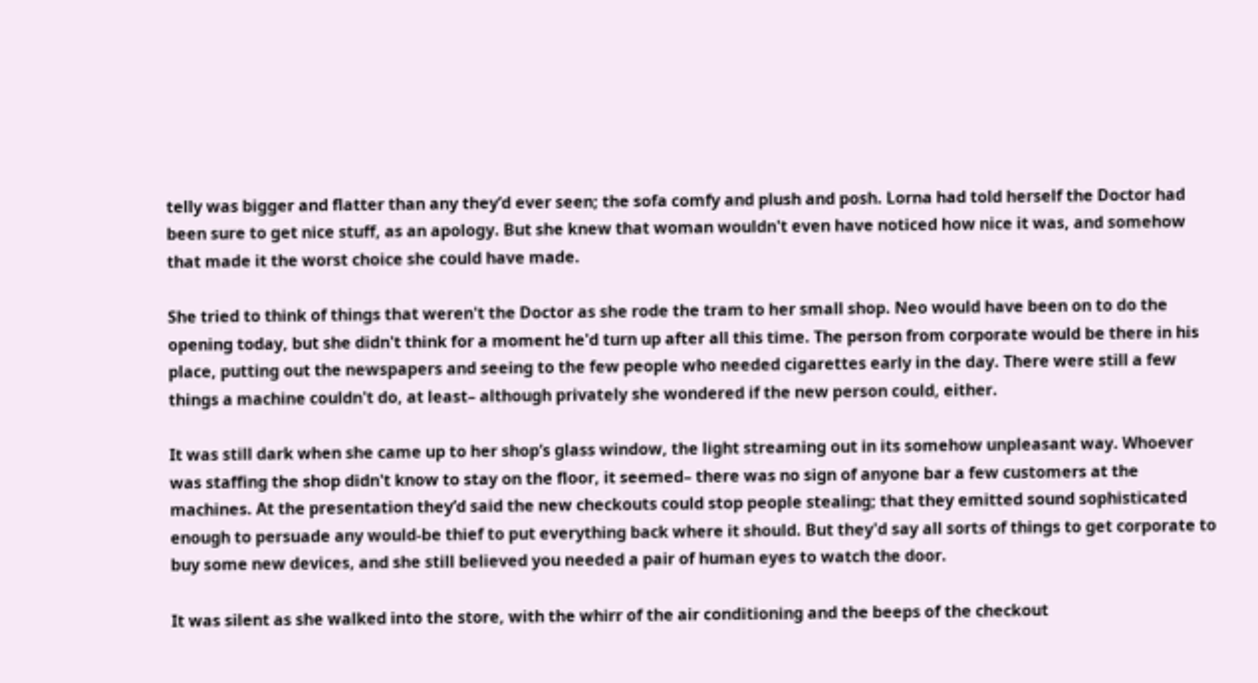telly was bigger and flatter than any they’d ever seen; the sofa comfy and plush and posh. Lorna had told herself the Doctor had been sure to get nice stuff, as an apology. But she knew that woman wouldn't even have noticed how nice it was, and somehow that made it the worst choice she could have made.

She tried to think of things that weren't the Doctor as she rode the tram to her small shop. Neo would have been on to do the opening today, but she didn't think for a moment he'd turn up after all this time. The person from corporate would be there in his place, putting out the newspapers and seeing to the few people who needed cigarettes early in the day. There were still a few things a machine couldn't do, at least– although privately she wondered if the new person could, either.

It was still dark when she came up to her shop’s glass window, the light streaming out in its somehow unpleasant way. Whoever was staffing the shop didn't know to stay on the floor, it seemed– there was no sign of anyone bar a few customers at the machines. At the presentation they’d said the new checkouts could stop people stealing; that they emitted sound sophisticated enough to persuade any would-be thief to put everything back where it should. But they'd say all sorts of things to get corporate to buy some new devices, and she still believed you needed a pair of human eyes to watch the door.

It was silent as she walked into the store, with the whirr of the air conditioning and the beeps of the checkout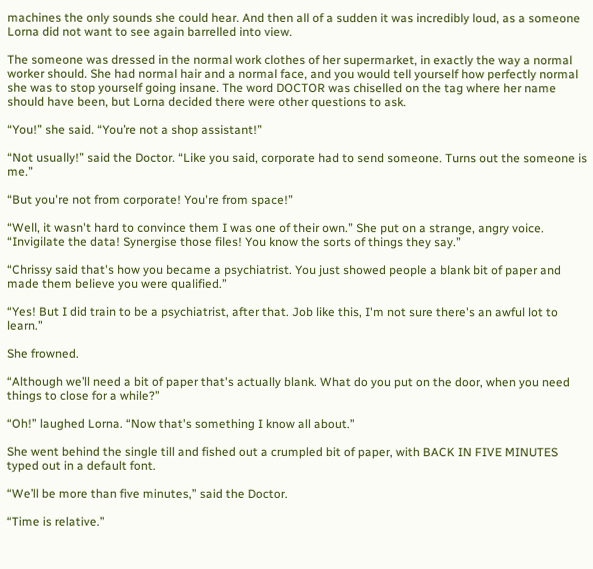machines the only sounds she could hear. And then all of a sudden it was incredibly loud, as a someone Lorna did not want to see again barrelled into view.

The someone was dressed in the normal work clothes of her supermarket, in exactly the way a normal worker should. She had normal hair and a normal face, and you would tell yourself how perfectly normal she was to stop yourself going insane. The word DOCTOR was chiselled on the tag where her name should have been, but Lorna decided there were other questions to ask.

“You!” she said. “You’re not a shop assistant!”

“Not usually!” said the Doctor. “Like you said, corporate had to send someone. Turns out the someone is me.”

“But you're not from corporate! You're from space!”

“Well, it wasn't hard to convince them I was one of their own.” She put on a strange, angry voice. “Invigilate the data! Synergise those files! You know the sorts of things they say.”

“Chrissy said that's how you became a psychiatrist. You just showed people a blank bit of paper and made them believe you were qualified.”

“Yes! But I did train to be a psychiatrist, after that. Job like this, I'm not sure there's an awful lot to learn.”

She frowned.

“Although we’ll need a bit of paper that's actually blank. What do you put on the door, when you need things to close for a while?”

“Oh!” laughed Lorna. “Now that's something I know all about.”

She went behind the single till and fished out a crumpled bit of paper, with BACK IN FIVE MINUTES typed out in a default font.

“We’ll be more than five minutes,” said the Doctor.

“Time is relative.”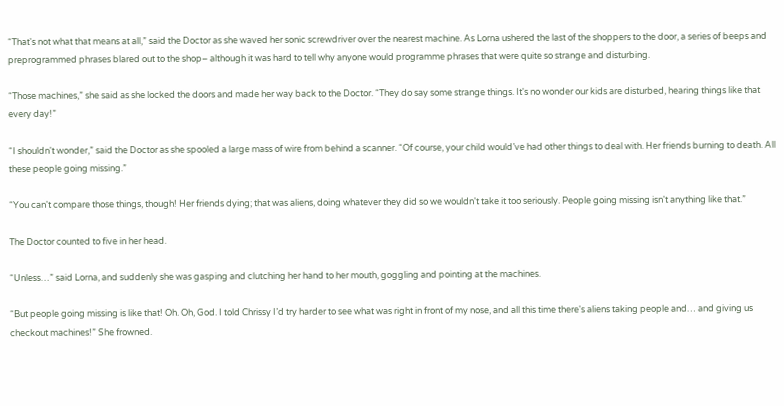“That's not what that means at all,” said the Doctor as she waved her sonic screwdriver over the nearest machine. As Lorna ushered the last of the shoppers to the door, a series of beeps and preprogrammed phrases blared out to the shop– although it was hard to tell why anyone would programme phrases that were quite so strange and disturbing.

“Those machines,” she said as she locked the doors and made her way back to the Doctor. “They do say some strange things. It's no wonder our kids are disturbed, hearing things like that every day!”

“I shouldn't wonder,” said the Doctor as she spooled a large mass of wire from behind a scanner. “Of course, your child would’ve had other things to deal with. Her friends burning to death. All these people going missing.”

“You can't compare those things, though! Her friends dying; that was aliens, doing whatever they did so we wouldn't take it too seriously. People going missing isn't anything like that.”

The Doctor counted to five in her head.

“Unless…” said Lorna, and suddenly she was gasping and clutching her hand to her mouth, goggling and pointing at the machines.

“But people going missing is like that! Oh. Oh, God. I told Chrissy I’d try harder to see what was right in front of my nose, and all this time there's aliens taking people and… and giving us checkout machines!” She frowned.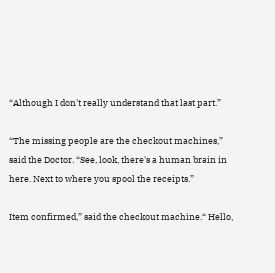“Although I don't really understand that last part.”

“The missing people are the checkout machines,” said the Doctor. “See, look, there's a human brain in here. Next to where you spool the receipts.”

Item confirmed,” said the checkout machine.“ Hello,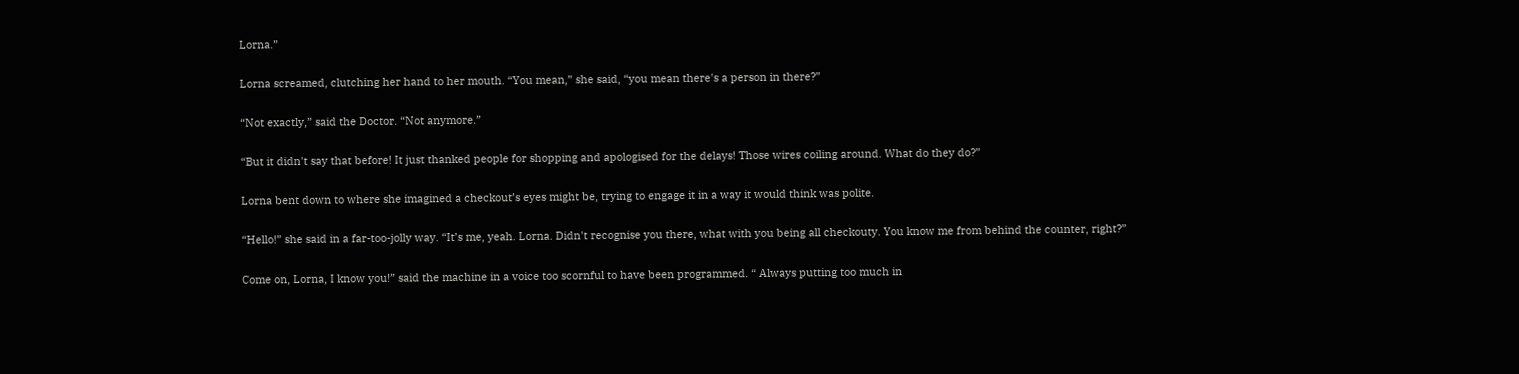Lorna.”

Lorna screamed, clutching her hand to her mouth. “You mean,” she said, “you mean there's a person in there?”

“Not exactly,” said the Doctor. “Not anymore.”

“But it didn't say that before! It just thanked people for shopping and apologised for the delays! Those wires coiling around. What do they do?”

Lorna bent down to where she imagined a checkout’s eyes might be, trying to engage it in a way it would think was polite.

“Hello!” she said in a far-too-jolly way. “It’s me, yeah. Lorna. Didn't recognise you there, what with you being all checkouty. You know me from behind the counter, right?”

Come on, Lorna, I know you!” said the machine in a voice too scornful to have been programmed. “ Always putting too much in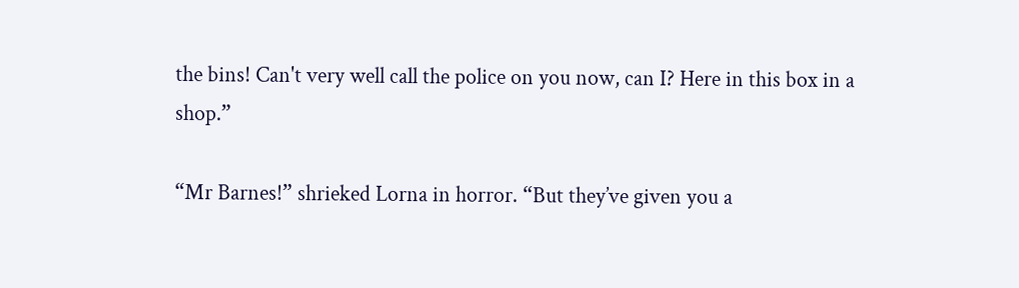the bins! Can't very well call the police on you now, can I? Here in this box in a shop.”

“Mr Barnes!” shrieked Lorna in horror. “But they’ve given you a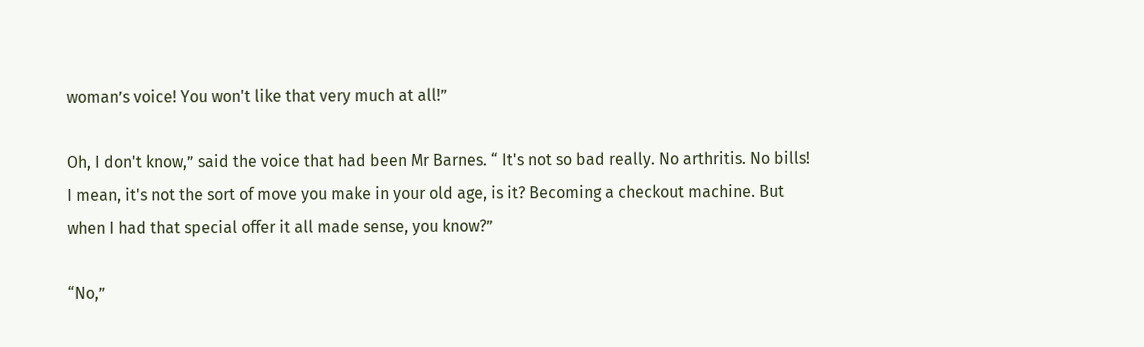woman’s voice! You won't like that very much at all!”

Oh, I don't know,” said the voice that had been Mr Barnes. “ It's not so bad really. No arthritis. No bills! I mean, it's not the sort of move you make in your old age, is it? Becoming a checkout machine. But when I had that special offer it all made sense, you know?”

“No,”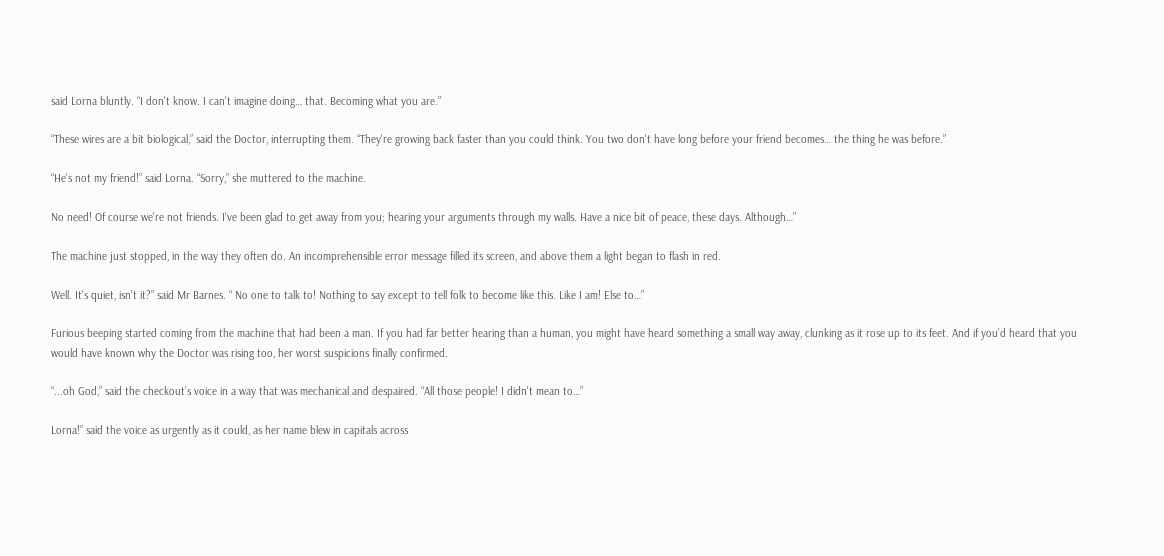said Lorna bluntly. “I don't know. I can't imagine doing… that. Becoming what you are.”

“These wires are a bit biological,” said the Doctor, interrupting them. “They're growing back faster than you could think. You two don't have long before your friend becomes… the thing he was before.”

“He’s not my friend!” said Lorna. “Sorry,” she muttered to the machine.

No need! Of course we're not friends. I've been glad to get away from you; hearing your arguments through my walls. Have a nice bit of peace, these days. Although…”

The machine just stopped, in the way they often do. An incomprehensible error message filled its screen, and above them a light began to flash in red.

Well. It's quiet, isn't it?” said Mr Barnes. “ No one to talk to! Nothing to say except to tell folk to become like this. Like I am! Else to…”

Furious beeping started coming from the machine that had been a man. If you had far better hearing than a human, you might have heard something a small way away, clunking as it rose up to its feet. And if you’d heard that you would have known why the Doctor was rising too, her worst suspicions finally confirmed.

“...oh God,” said the checkout’s voice in a way that was mechanical and despaired. “All those people! I didn't mean to…”

Lorna!” said the voice as urgently as it could, as her name blew in capitals across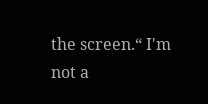the screen.“ I'm not a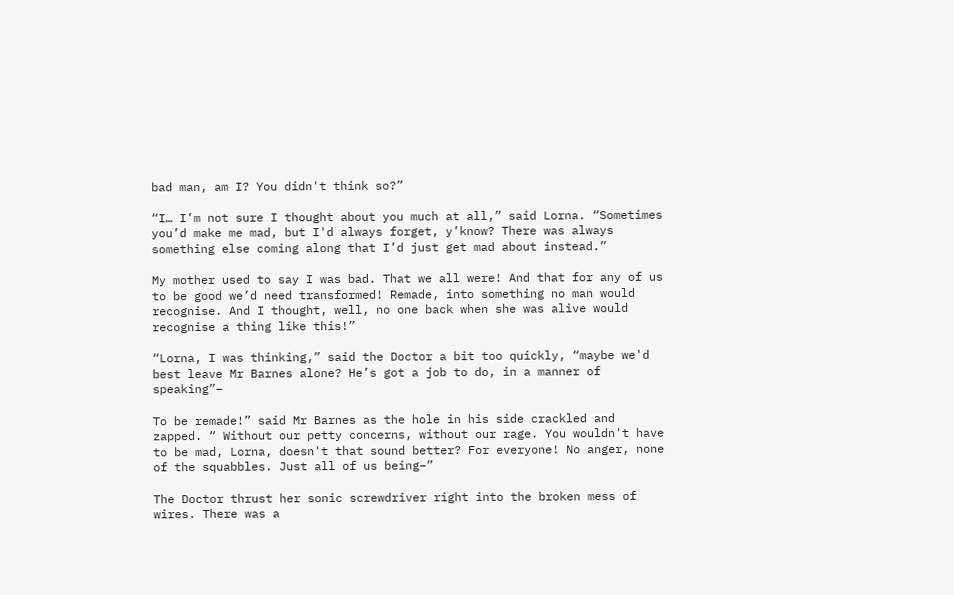bad man, am I? You didn't think so?”

“I… I’m not sure I thought about you much at all,” said Lorna. “Sometimes you’d make me mad, but I'd always forget, y’know? There was always something else coming along that I’d just get mad about instead.”

My mother used to say I was bad. That we all were! And that for any of us to be good we’d need transformed! Remade, into something no man would recognise. And I thought, well, no one back when she was alive would recognise a thing like this!”

“Lorna, I was thinking,” said the Doctor a bit too quickly, “maybe we'd best leave Mr Barnes alone? He’s got a job to do, in a manner of speaking”–

To be remade!” said Mr Barnes as the hole in his side crackled and zapped. “ Without our petty concerns, without our rage. You wouldn't have to be mad, Lorna, doesn't that sound better? For everyone! No anger, none of the squabbles. Just all of us being–”

The Doctor thrust her sonic screwdriver right into the broken mess of wires. There was a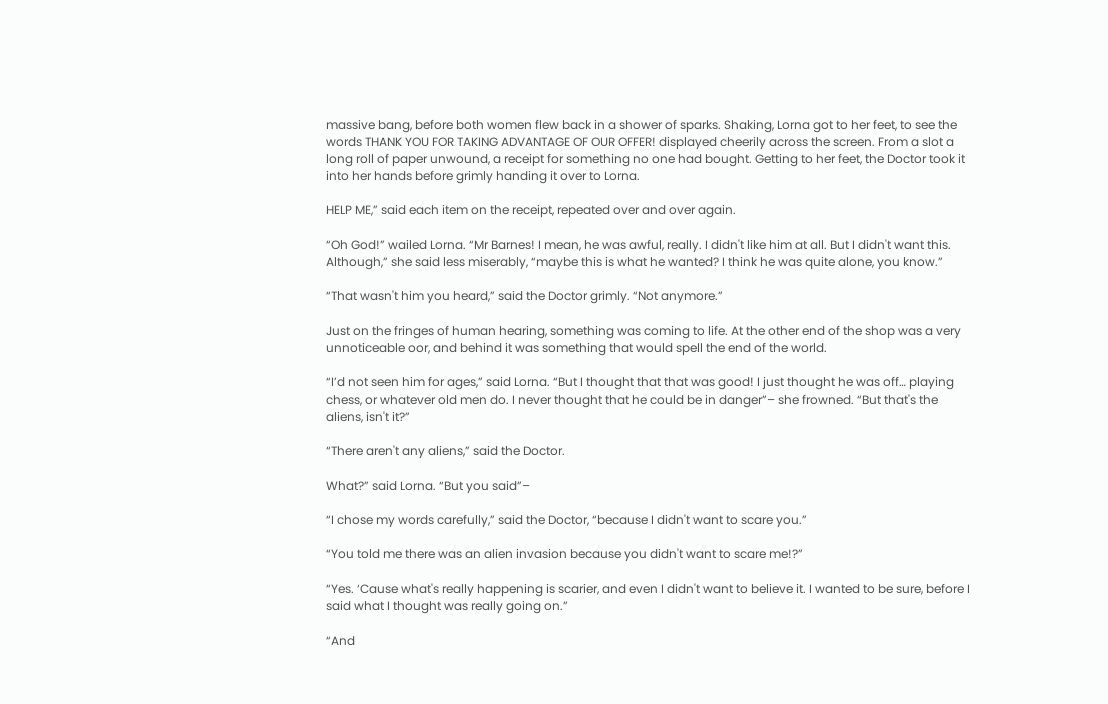massive bang, before both women flew back in a shower of sparks. Shaking, Lorna got to her feet, to see the words THANK YOU FOR TAKING ADVANTAGE OF OUR OFFER! displayed cheerily across the screen. From a slot a long roll of paper unwound, a receipt for something no one had bought. Getting to her feet, the Doctor took it into her hands before grimly handing it over to Lorna.

HELP ME,” said each item on the receipt, repeated over and over again.

“Oh God!” wailed Lorna. “Mr Barnes! I mean, he was awful, really. I didn't like him at all. But I didn't want this. Although,” she said less miserably, “maybe this is what he wanted? I think he was quite alone, you know.”

“That wasn't him you heard,” said the Doctor grimly. “Not anymore.”

Just on the fringes of human hearing, something was coming to life. At the other end of the shop was a very unnoticeable oor, and behind it was something that would spell the end of the world.

“I’d not seen him for ages,” said Lorna. “But I thought that that was good! I just thought he was off… playing chess, or whatever old men do. I never thought that he could be in danger”– she frowned. “But that's the aliens, isn't it?”

“There aren't any aliens,” said the Doctor.

What?” said Lorna. “But you said”–

“I chose my words carefully,” said the Doctor, “because I didn't want to scare you.”

“You told me there was an alien invasion because you didn't want to scare me!?”

“Yes. ‘Cause what's really happening is scarier, and even I didn't want to believe it. I wanted to be sure, before I said what I thought was really going on.”

“And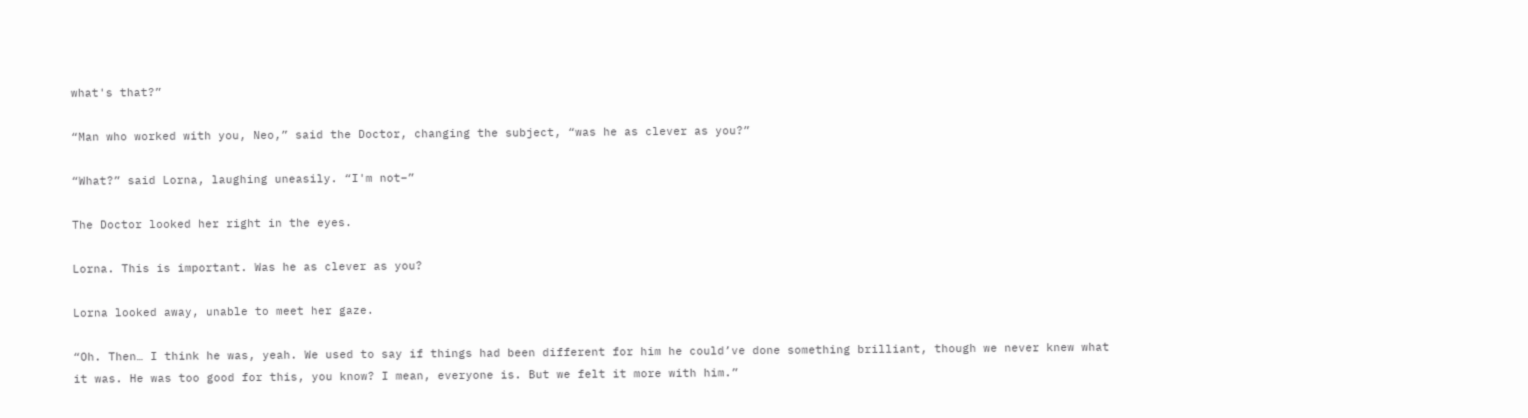what's that?”

“Man who worked with you, Neo,” said the Doctor, changing the subject, “was he as clever as you?”

“What?” said Lorna, laughing uneasily. “I'm not–”

The Doctor looked her right in the eyes.

Lorna. This is important. Was he as clever as you?

Lorna looked away, unable to meet her gaze.

“Oh. Then… I think he was, yeah. We used to say if things had been different for him he could’ve done something brilliant, though we never knew what it was. He was too good for this, you know? I mean, everyone is. But we felt it more with him.”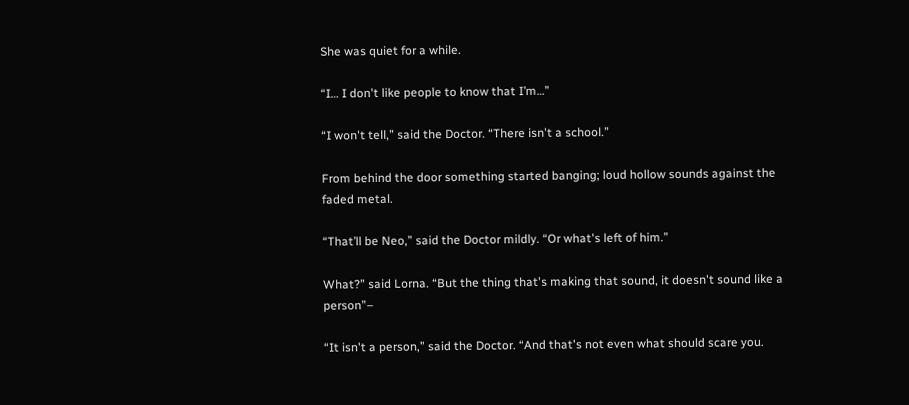She was quiet for a while.

“I… I don't like people to know that I’m…”

“I won't tell,” said the Doctor. “There isn't a school.”

From behind the door something started banging; loud hollow sounds against the faded metal.

“That’ll be Neo,” said the Doctor mildly. “Or what's left of him.”

What?” said Lorna. “But the thing that's making that sound, it doesn't sound like a person”–

“It isn't a person,” said the Doctor. “And that's not even what should scare you.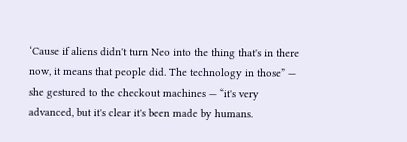‘Cause if aliens didn't turn Neo into the thing that's in there now, it means that people did. The technology in those” — she gestured to the checkout machines — “it's very advanced, but it's clear it's been made by humans.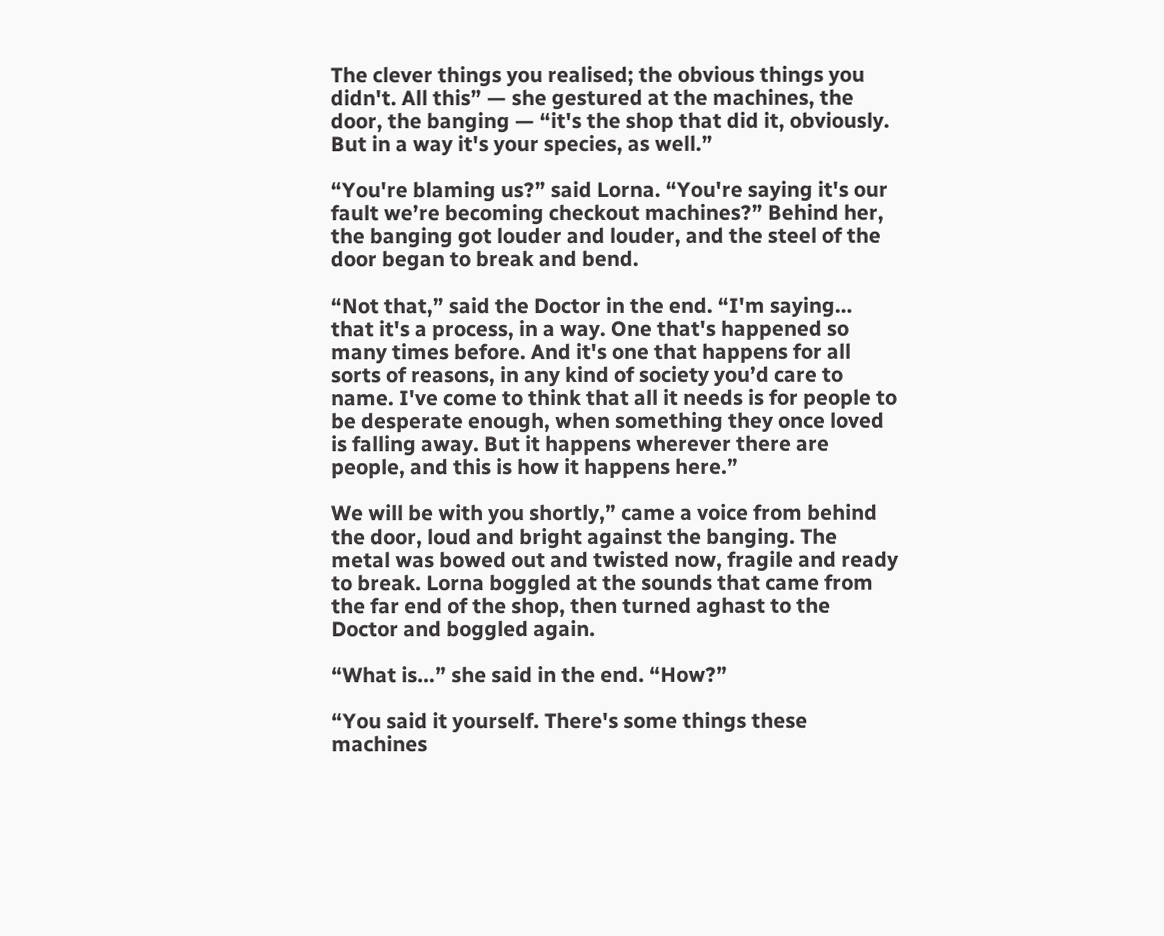The clever things you realised; the obvious things you didn't. All this” — she gestured at the machines, the door, the banging — “it's the shop that did it, obviously. But in a way it's your species, as well.”

“You're blaming us?” said Lorna. “You're saying it's our fault we’re becoming checkout machines?” Behind her, the banging got louder and louder, and the steel of the door began to break and bend.

“Not that,” said the Doctor in the end. “I'm saying… that it's a process, in a way. One that's happened so many times before. And it's one that happens for all sorts of reasons, in any kind of society you’d care to name. I've come to think that all it needs is for people to be desperate enough, when something they once loved is falling away. But it happens wherever there are people, and this is how it happens here.”

We will be with you shortly,” came a voice from behind the door, loud and bright against the banging. The metal was bowed out and twisted now, fragile and ready to break. Lorna boggled at the sounds that came from the far end of the shop, then turned aghast to the Doctor and boggled again.

“What is…” she said in the end. “How?”

“You said it yourself. There's some things these machines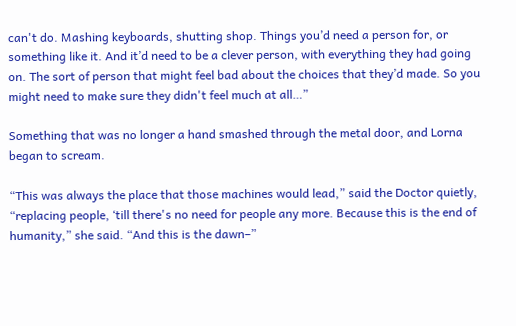can't do. Mashing keyboards, shutting shop. Things you’d need a person for, or something like it. And it’d need to be a clever person, with everything they had going on. The sort of person that might feel bad about the choices that they’d made. So you might need to make sure they didn't feel much at all…”

Something that was no longer a hand smashed through the metal door, and Lorna began to scream.

“This was always the place that those machines would lead,” said the Doctor quietly, “replacing people, ‘till there's no need for people any more. Because this is the end of humanity,” she said. “And this is the dawn–”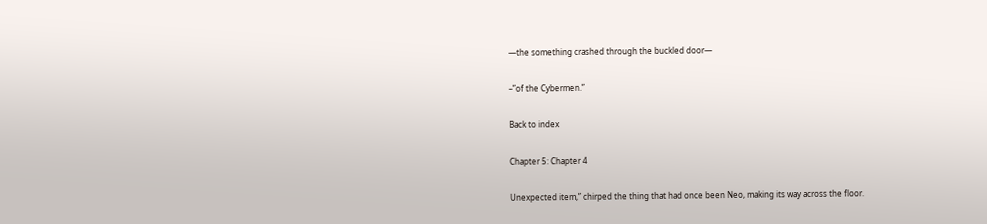—the something crashed through the buckled door—

–”of the Cybermen.”

Back to index

Chapter 5: Chapter 4

Unexpected item,” chirped the thing that had once been Neo, making its way across the floor.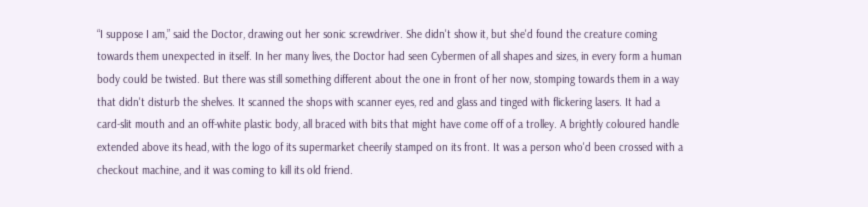“I suppose I am,” said the Doctor, drawing out her sonic screwdriver. She didn't show it, but she'd found the creature coming towards them unexpected in itself. In her many lives, the Doctor had seen Cybermen of all shapes and sizes, in every form a human body could be twisted. But there was still something different about the one in front of her now, stomping towards them in a way that didn't disturb the shelves. It scanned the shops with scanner eyes, red and glass and tinged with flickering lasers. It had a card-slit mouth and an off-white plastic body, all braced with bits that might have come off of a trolley. A brightly coloured handle extended above its head, with the logo of its supermarket cheerily stamped on its front. It was a person who'd been crossed with a checkout machine, and it was coming to kill its old friend.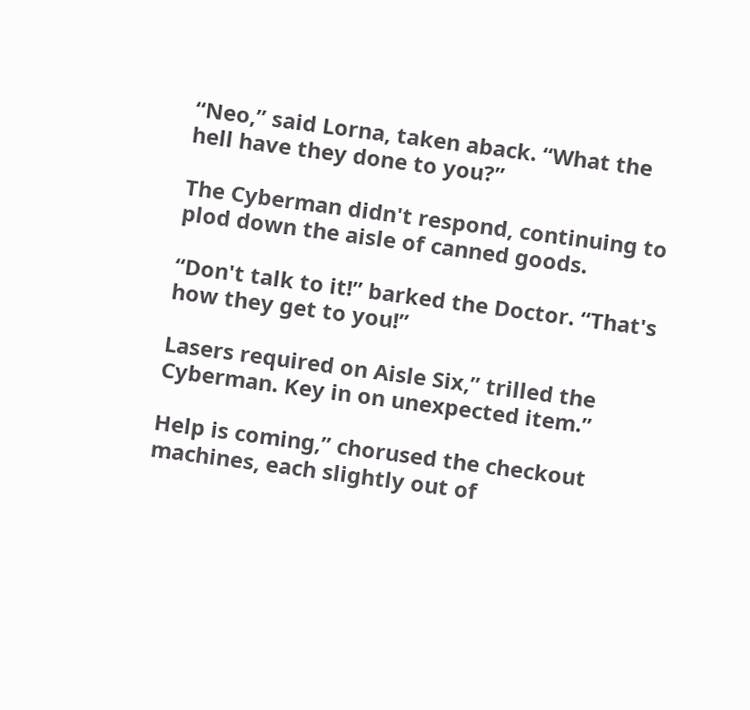“Neo,” said Lorna, taken aback. “What the hell have they done to you?”

The Cyberman didn't respond, continuing to plod down the aisle of canned goods.

“Don't talk to it!” barked the Doctor. “That's how they get to you!”

Lasers required on Aisle Six,” trilled the Cyberman. Key in on unexpected item.”

Help is coming,” chorused the checkout machines, each slightly out of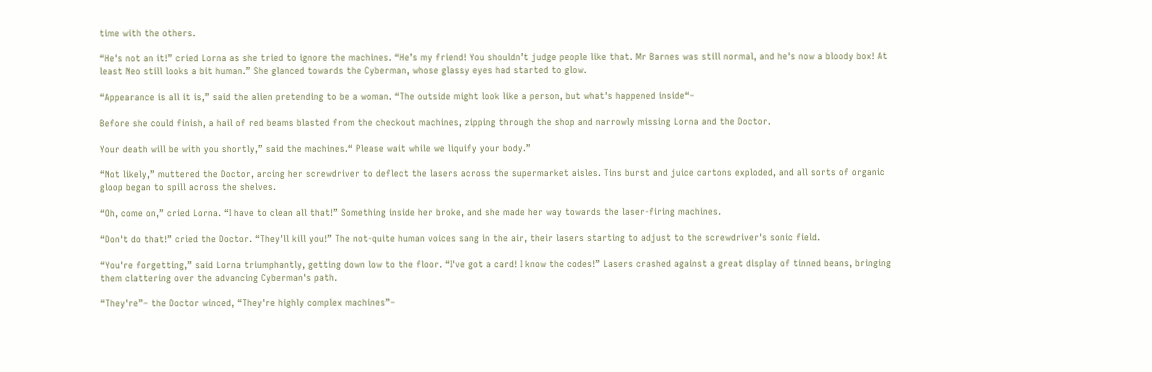time with the others.

“He's not an it!” cried Lorna as she tried to ignore the machines. “He’s my friend! You shouldn’t judge people like that. Mr Barnes was still normal, and he's now a bloody box! At least Neo still looks a bit human.” She glanced towards the Cyberman, whose glassy eyes had started to glow.

“Appearance is all it is,” said the alien pretending to be a woman. “The outside might look like a person, but what's happened inside“–

Before she could finish, a hail of red beams blasted from the checkout machines, zipping through the shop and narrowly missing Lorna and the Doctor.

Your death will be with you shortly,” said the machines.“ Please wait while we liquify your body.”

“Not likely,” muttered the Doctor, arcing her screwdriver to deflect the lasers across the supermarket aisles. Tins burst and juice cartons exploded, and all sorts of organic gloop began to spill across the shelves.

“Oh, come on,” cried Lorna. “I have to clean all that!” Something inside her broke, and she made her way towards the laser-firing machines.

“Don't do that!” cried the Doctor. “They'll kill you!” The not-quite human voices sang in the air, their lasers starting to adjust to the screwdriver's sonic field.

“You're forgetting,” said Lorna triumphantly, getting down low to the floor. “I've got a card! I know the codes!” Lasers crashed against a great display of tinned beans, bringing them clattering over the advancing Cyberman's path.

“They're”– the Doctor winced, “They're highly complex machines”–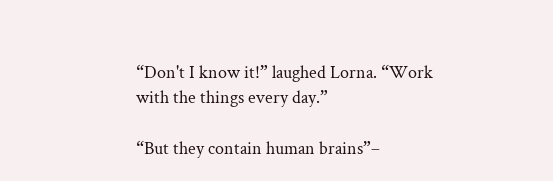“Don't I know it!” laughed Lorna. “Work with the things every day.”

“But they contain human brains”–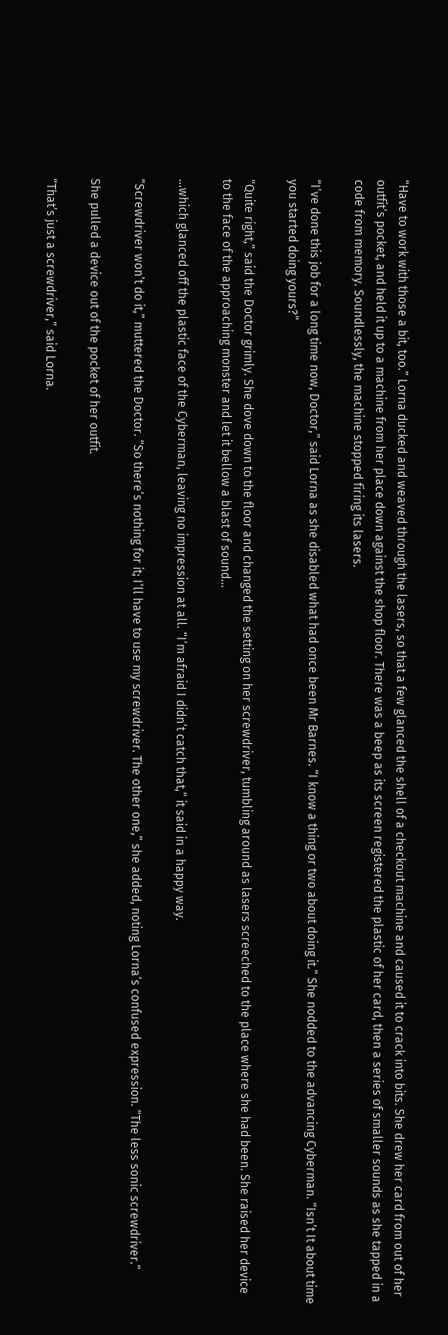“Have to work with those a bit, too.” Lorna ducked and weaved through the lasers, so that a few glanced the shell of a checkout machine and caused it to crack into bits. She drew her card from out of her outfit’s pocket, and held it up to a machine from her place down against the shop floor. There was a beep as its screen registered the plastic of her card, then a series of smaller sounds as she tapped in a code from memory. Soundlessly, the machine stopped firing its lasers.

“I’ve done this job for a long time now, Doctor,” said Lorna as she disabled what had once been Mr Barnes. “I know a thing or two about doing it.” She nodded to the advancing Cyberman. “Isn’t It about time you started doing yours?”

“Quite right,” said the Doctor grimly. She dove down to the floor and changed the setting on her screwdriver, tumbling around as lasers screeched to the place where she had been. She raised her device to the face of the approaching monster and let it bellow a blast of sound…

...which glanced off the plastic face of the Cyberman, leaving no impression at all. “I’m afraid I didn’t catch that,” it said in a happy way.

“Screwdriver won’t do it,” muttered the Doctor. “So there’s nothing for it; I’ll have to use my screwdriver. The other one,” she added, noting Lorna’s confused expression. “The less sonic screwdriver.”

She pulled a device out of the pocket of her outfit.

“That’s just a screwdriver,” said Lorna.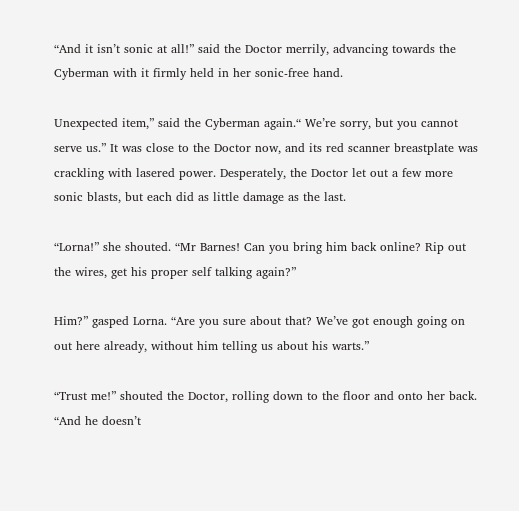“And it isn’t sonic at all!” said the Doctor merrily, advancing towards the Cyberman with it firmly held in her sonic-free hand.

Unexpected item,” said the Cyberman again.“ We’re sorry, but you cannot serve us.” It was close to the Doctor now, and its red scanner breastplate was crackling with lasered power. Desperately, the Doctor let out a few more sonic blasts, but each did as little damage as the last.

“Lorna!” she shouted. “Mr Barnes! Can you bring him back online? Rip out the wires, get his proper self talking again?”

Him?” gasped Lorna. “Are you sure about that? We’ve got enough going on out here already, without him telling us about his warts.”

“Trust me!” shouted the Doctor, rolling down to the floor and onto her back. “And he doesn’t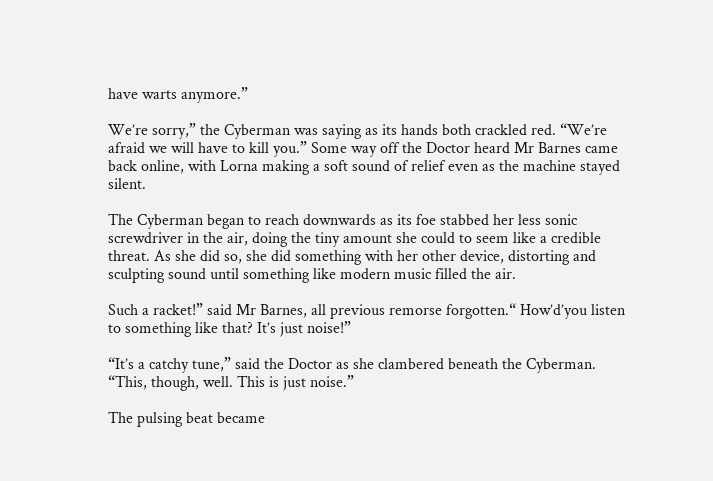have warts anymore.”

We’re sorry,” the Cyberman was saying as its hands both crackled red. “We’re afraid we will have to kill you.” Some way off the Doctor heard Mr Barnes came back online, with Lorna making a soft sound of relief even as the machine stayed silent.

The Cyberman began to reach downwards as its foe stabbed her less sonic screwdriver in the air, doing the tiny amount she could to seem like a credible threat. As she did so, she did something with her other device, distorting and sculpting sound until something like modern music filled the air.

Such a racket!” said Mr Barnes, all previous remorse forgotten.“ How’d’you listen to something like that? It’s just noise!”

“It’s a catchy tune,” said the Doctor as she clambered beneath the Cyberman. “This, though, well. This is just noise.”

The pulsing beat became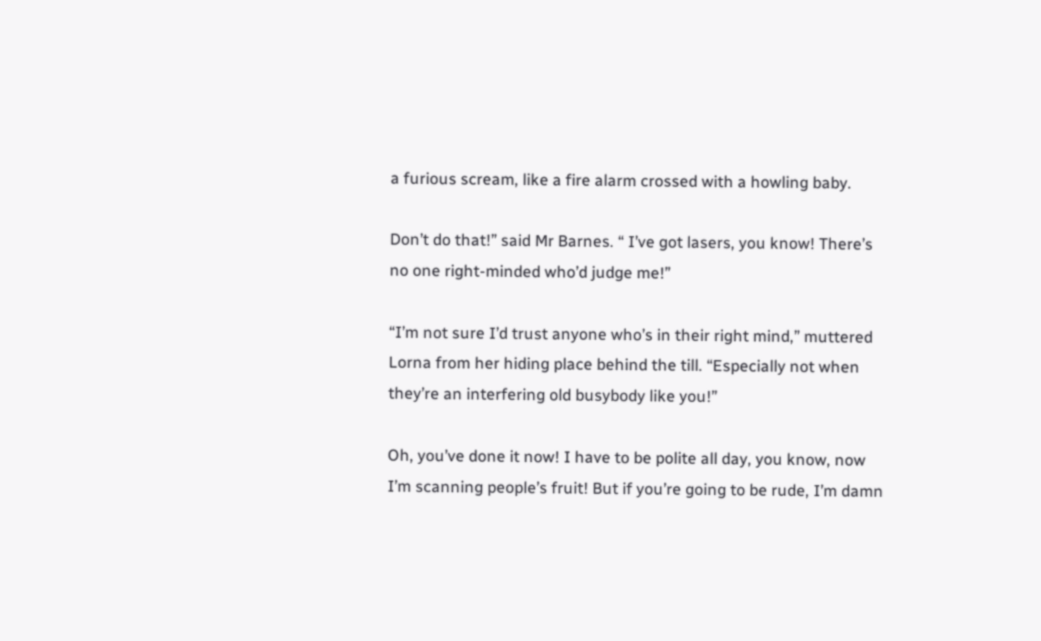a furious scream, like a fire alarm crossed with a howling baby.

Don’t do that!” said Mr Barnes. “ I’ve got lasers, you know! There’s no one right-minded who’d judge me!”

“I’m not sure I’d trust anyone who’s in their right mind,” muttered Lorna from her hiding place behind the till. “Especially not when they’re an interfering old busybody like you!”

Oh, you’ve done it now! I have to be polite all day, you know, now I’m scanning people’s fruit! But if you’re going to be rude, I’m damn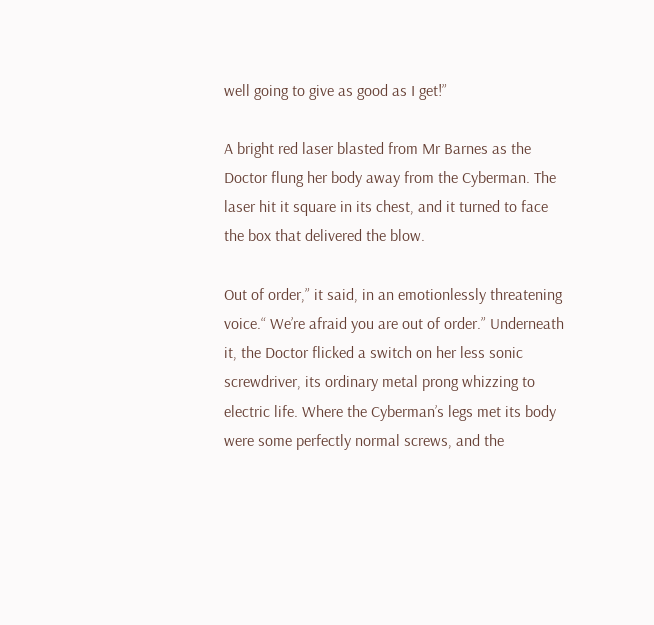well going to give as good as I get!”

A bright red laser blasted from Mr Barnes as the Doctor flung her body away from the Cyberman. The laser hit it square in its chest, and it turned to face the box that delivered the blow.

Out of order,” it said, in an emotionlessly threatening voice.“ We’re afraid you are out of order.” Underneath it, the Doctor flicked a switch on her less sonic screwdriver, its ordinary metal prong whizzing to electric life. Where the Cyberman’s legs met its body were some perfectly normal screws, and the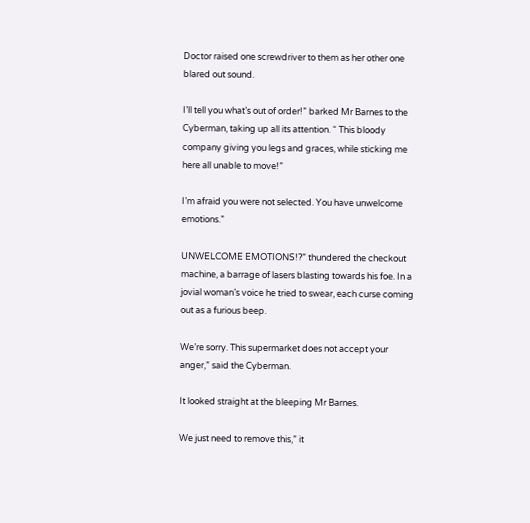Doctor raised one screwdriver to them as her other one blared out sound.

I’ll tell you what’s out of order!” barked Mr Barnes to the Cyberman, taking up all its attention. “ This bloody company giving you legs and graces, while sticking me here all unable to move!”

I’m afraid you were not selected. You have unwelcome emotions.”

UNWELCOME EMOTIONS!?” thundered the checkout machine, a barrage of lasers blasting towards his foe. In a jovial woman’s voice he tried to swear, each curse coming out as a furious beep.

We’re sorry. This supermarket does not accept your anger,” said the Cyberman.

It looked straight at the bleeping Mr Barnes.

We just need to remove this,” it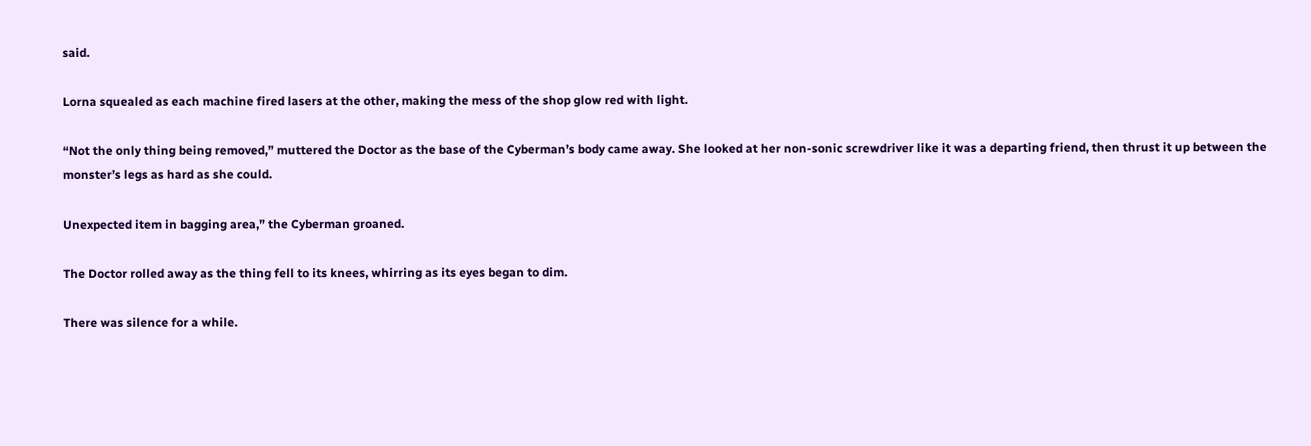said.

Lorna squealed as each machine fired lasers at the other, making the mess of the shop glow red with light.

“Not the only thing being removed,” muttered the Doctor as the base of the Cyberman’s body came away. She looked at her non-sonic screwdriver like it was a departing friend, then thrust it up between the monster’s legs as hard as she could.

Unexpected item in bagging area,” the Cyberman groaned.

The Doctor rolled away as the thing fell to its knees, whirring as its eyes began to dim.

There was silence for a while.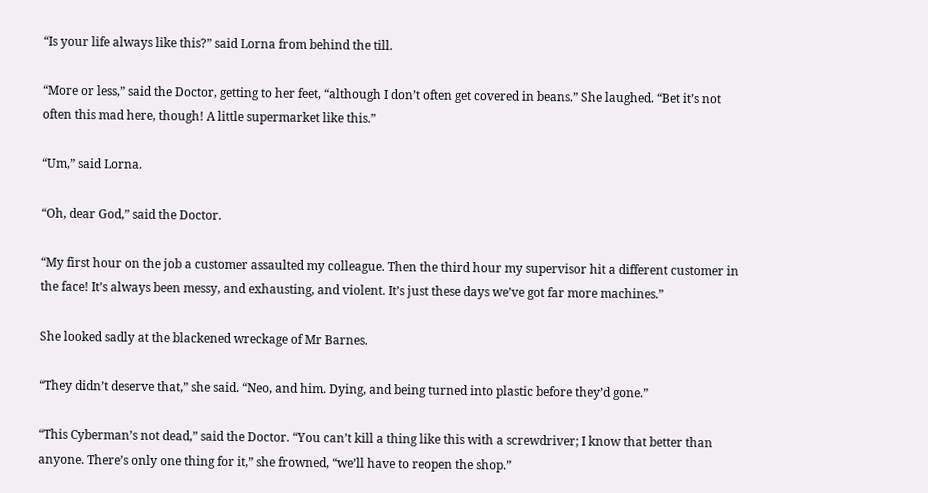“Is your life always like this?” said Lorna from behind the till.

“More or less,” said the Doctor, getting to her feet, “although I don’t often get covered in beans.” She laughed. “Bet it’s not often this mad here, though! A little supermarket like this.”

“Um,” said Lorna.

“Oh, dear God,” said the Doctor.

“My first hour on the job a customer assaulted my colleague. Then the third hour my supervisor hit a different customer in the face! It’s always been messy, and exhausting, and violent. It’s just these days we’ve got far more machines.”

She looked sadly at the blackened wreckage of Mr Barnes.

“They didn’t deserve that,” she said. “Neo, and him. Dying, and being turned into plastic before they’d gone.”

“This Cyberman’s not dead,” said the Doctor. “You can’t kill a thing like this with a screwdriver; I know that better than anyone. There’s only one thing for it,” she frowned, “we’ll have to reopen the shop.”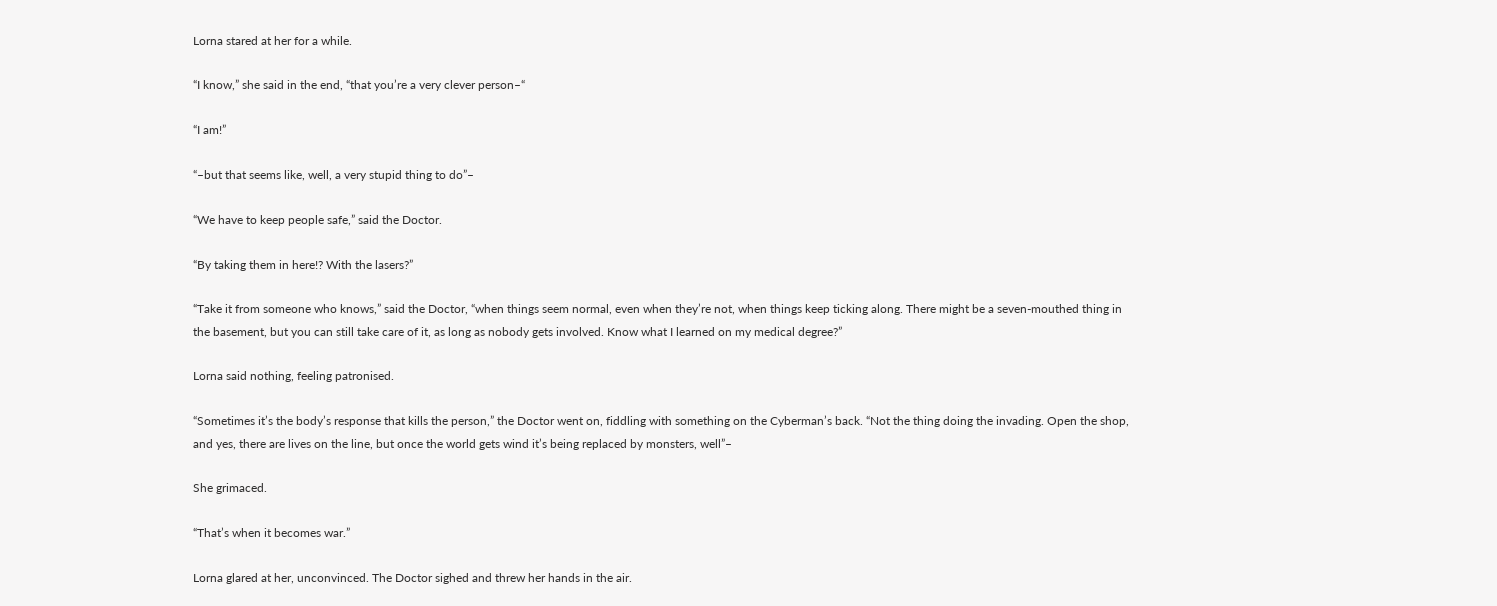Lorna stared at her for a while.

“I know,” she said in the end, “that you’re a very clever person–“

“I am!”

“–but that seems like, well, a very stupid thing to do”–

“We have to keep people safe,” said the Doctor.

“By taking them in here!? With the lasers?”

“Take it from someone who knows,” said the Doctor, “when things seem normal, even when they’re not, when things keep ticking along. There might be a seven-mouthed thing in the basement, but you can still take care of it, as long as nobody gets involved. Know what I learned on my medical degree?”

Lorna said nothing, feeling patronised.

“Sometimes it’s the body’s response that kills the person,” the Doctor went on, fiddling with something on the Cyberman’s back. “Not the thing doing the invading. Open the shop, and yes, there are lives on the line, but once the world gets wind it’s being replaced by monsters, well”–

She grimaced.

“That’s when it becomes war.”

Lorna glared at her, unconvinced. The Doctor sighed and threw her hands in the air.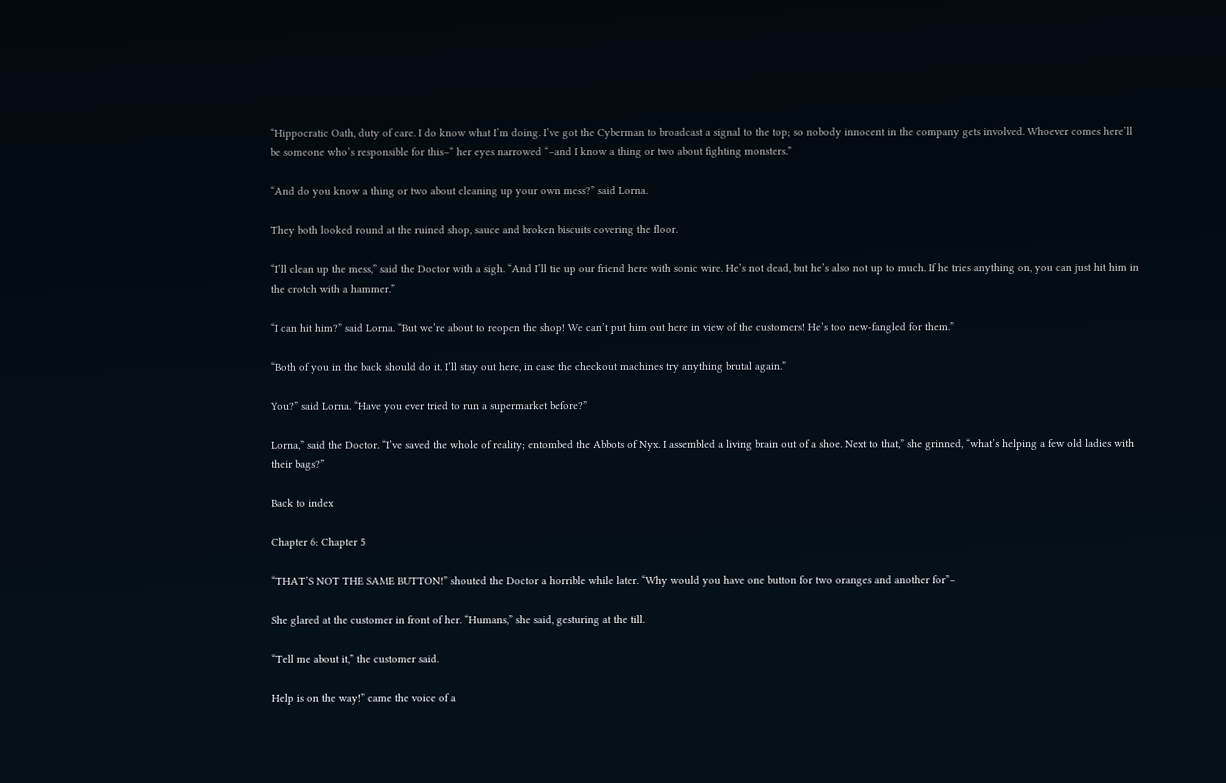“Hippocratic Oath, duty of care. I do know what I’m doing. I’ve got the Cyberman to broadcast a signal to the top; so nobody innocent in the company gets involved. Whoever comes here’ll be someone who’s responsible for this–“ her eyes narrowed “–and I know a thing or two about fighting monsters.”

“And do you know a thing or two about cleaning up your own mess?” said Lorna.

They both looked round at the ruined shop, sauce and broken biscuits covering the floor.

“I’ll clean up the mess,” said the Doctor with a sigh. “And I’ll tie up our friend here with sonic wire. He’s not dead, but he’s also not up to much. If he tries anything on, you can just hit him in the crotch with a hammer.”

“I can hit him?” said Lorna. “But we’re about to reopen the shop! We can’t put him out here in view of the customers! He’s too new-fangled for them.”

“Both of you in the back should do it. I’ll stay out here, in case the checkout machines try anything brutal again.”

You?” said Lorna. “Have you ever tried to run a supermarket before?”

Lorna,” said the Doctor. “I’ve saved the whole of reality; entombed the Abbots of Nyx. I assembled a living brain out of a shoe. Next to that,” she grinned, “what’s helping a few old ladies with their bags?”

Back to index

Chapter 6: Chapter 5

“THAT’S NOT THE SAME BUTTON!” shouted the Doctor a horrible while later. “Why would you have one button for two oranges and another for”–

She glared at the customer in front of her. “Humans,” she said, gesturing at the till.

“Tell me about it,” the customer said.

Help is on the way!” came the voice of a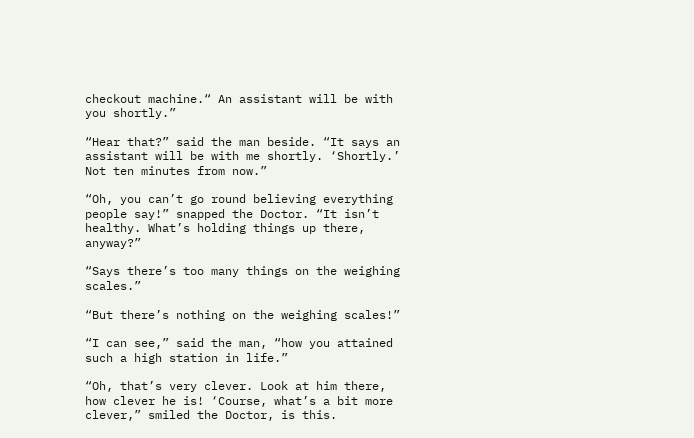checkout machine.“ An assistant will be with you shortly.”

“Hear that?” said the man beside. “It says an assistant will be with me shortly. ‘Shortly.’ Not ten minutes from now.”

“Oh, you can’t go round believing everything people say!” snapped the Doctor. “It isn’t healthy. What’s holding things up there, anyway?”

“Says there’s too many things on the weighing scales.”

“But there’s nothing on the weighing scales!”

“I can see,” said the man, “how you attained such a high station in life.”

“Oh, that’s very clever. Look at him there, how clever he is! ‘Course, what’s a bit more clever,” smiled the Doctor, is this.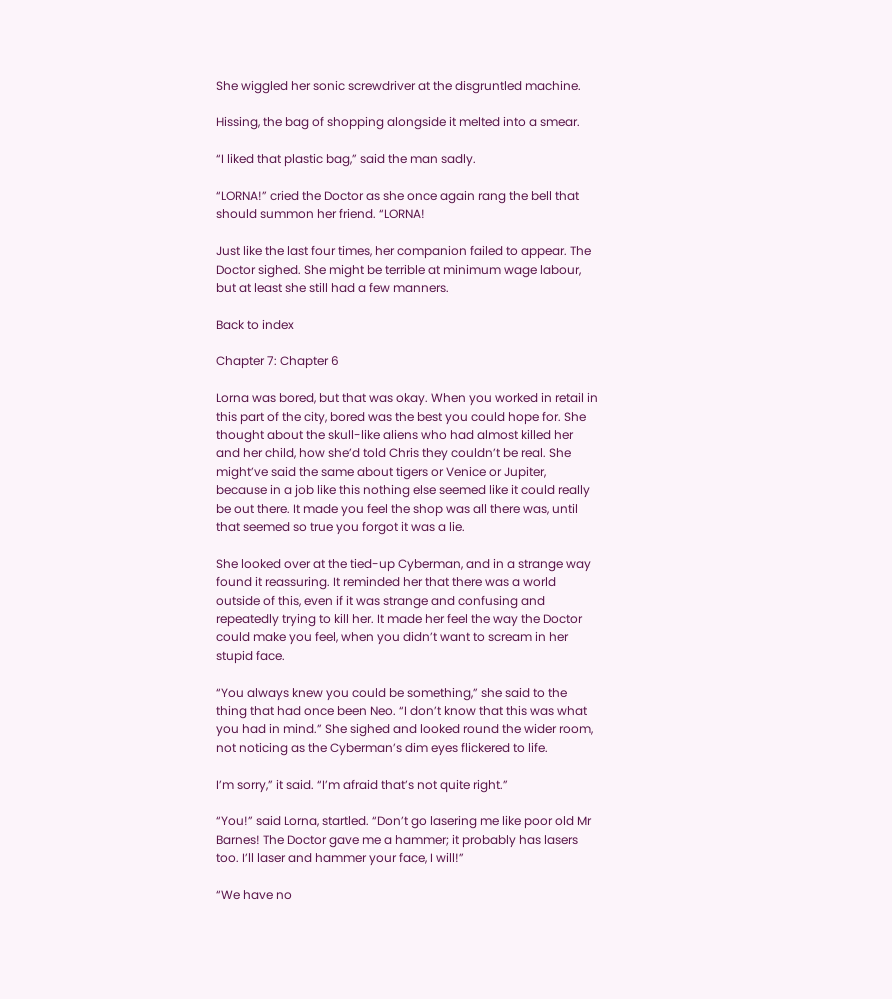She wiggled her sonic screwdriver at the disgruntled machine.

Hissing, the bag of shopping alongside it melted into a smear.

“I liked that plastic bag,” said the man sadly.

“LORNA!” cried the Doctor as she once again rang the bell that should summon her friend. “LORNA!

Just like the last four times, her companion failed to appear. The Doctor sighed. She might be terrible at minimum wage labour, but at least she still had a few manners.

Back to index

Chapter 7: Chapter 6

Lorna was bored, but that was okay. When you worked in retail in this part of the city, bored was the best you could hope for. She thought about the skull-like aliens who had almost killed her and her child, how she’d told Chris they couldn’t be real. She might’ve said the same about tigers or Venice or Jupiter, because in a job like this nothing else seemed like it could really be out there. It made you feel the shop was all there was, until that seemed so true you forgot it was a lie.

She looked over at the tied-up Cyberman, and in a strange way found it reassuring. It reminded her that there was a world outside of this, even if it was strange and confusing and repeatedly trying to kill her. It made her feel the way the Doctor could make you feel, when you didn’t want to scream in her stupid face.

“You always knew you could be something,” she said to the thing that had once been Neo. “I don’t know that this was what you had in mind.” She sighed and looked round the wider room, not noticing as the Cyberman’s dim eyes flickered to life.

I’m sorry,” it said. “I’m afraid that’s not quite right.”

“You!” said Lorna, startled. “Don’t go lasering me like poor old Mr Barnes! The Doctor gave me a hammer; it probably has lasers too. I’ll laser and hammer your face, I will!”

“We have no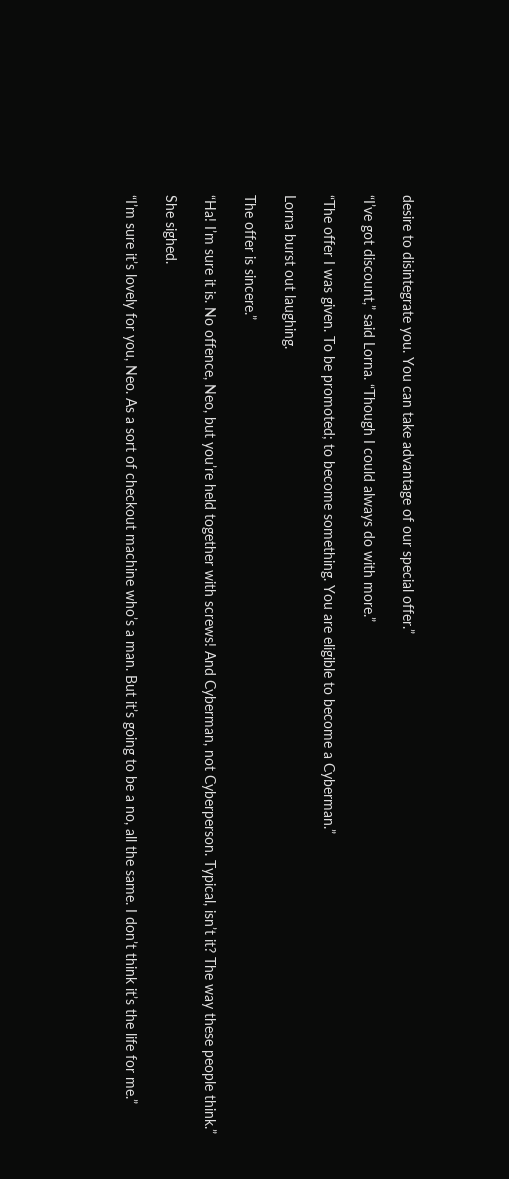desire to disintegrate you. You can take advantage of our special offer.”

“I’ve got discount,” said Lorna. “Though I could always do with more.”

“The offer I was given. To be promoted; to become something. You are eligible to become a Cyberman.”

Lorna burst out laughing.

The offer is sincere.”

“Ha! I’m sure it is. No offence, Neo, but you’re held together with screws! And Cyberman, not Cyberperson. Typical, isn’t it? The way these people think.”

She sighed.

“I’m sure it’s lovely for you, Neo. As a sort of checkout machine who’s a man. But it’s going to be a no, all the same. I don’t think it’s the life for me.”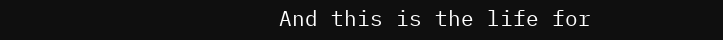And this is the life for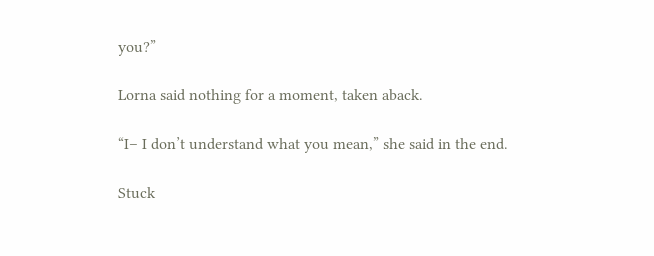you?”

Lorna said nothing for a moment, taken aback.

“I– I don’t understand what you mean,” she said in the end.

Stuck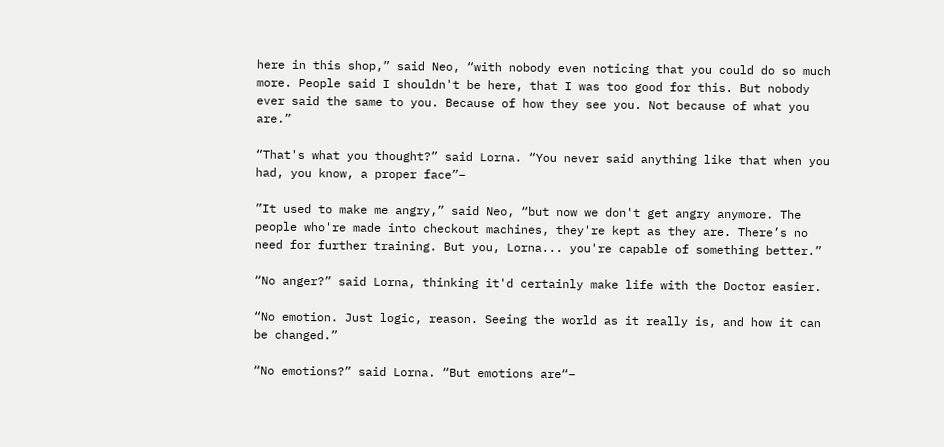here in this shop,” said Neo, “with nobody even noticing that you could do so much more. People said I shouldn't be here, that I was too good for this. But nobody ever said the same to you. Because of how they see you. Not because of what you are.”

“That's what you thought?” said Lorna. “You never said anything like that when you had, you know, a proper face”–

”It used to make me angry,” said Neo, “but now we don't get angry anymore. The people who're made into checkout machines, they're kept as they are. There’s no need for further training. But you, Lorna... you're capable of something better.”

“No anger?” said Lorna, thinking it'd certainly make life with the Doctor easier.

“No emotion. Just logic, reason. Seeing the world as it really is, and how it can be changed.”

“No emotions?” said Lorna. “But emotions are“–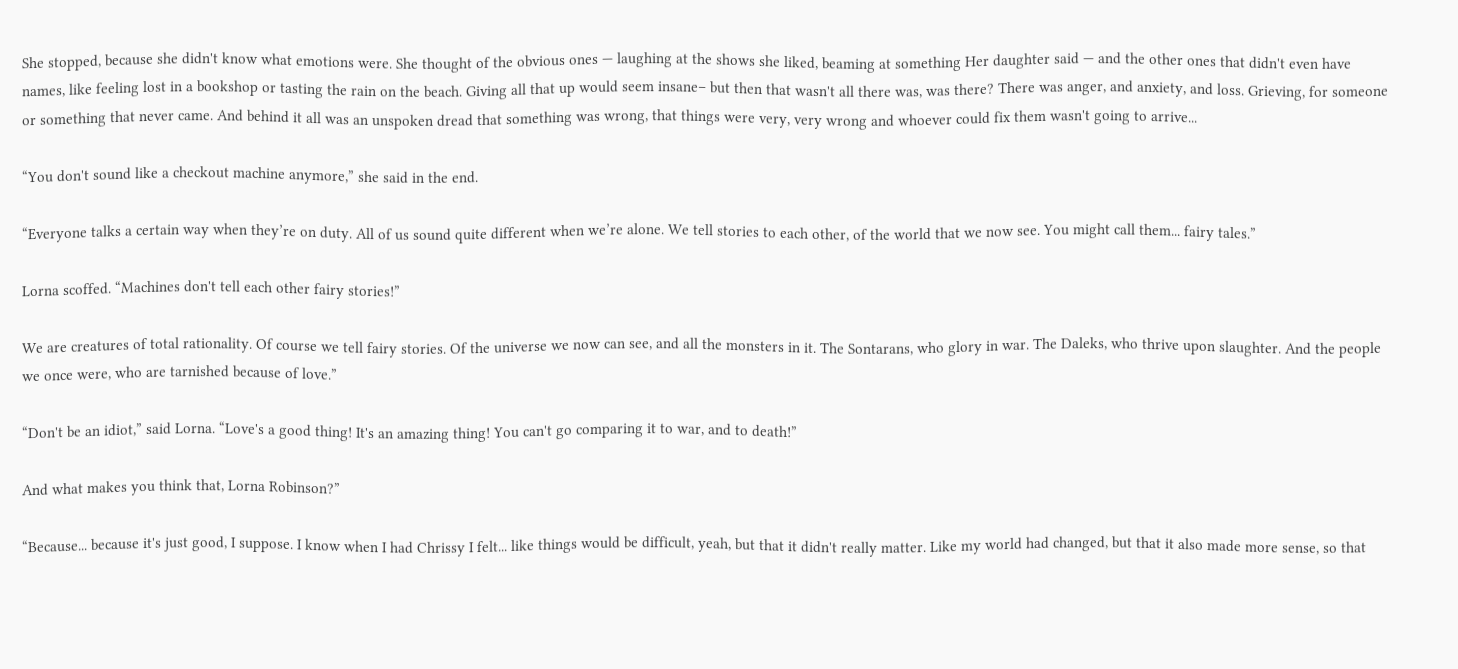She stopped, because she didn't know what emotions were. She thought of the obvious ones — laughing at the shows she liked, beaming at something Her daughter said — and the other ones that didn't even have names, like feeling lost in a bookshop or tasting the rain on the beach. Giving all that up would seem insane– but then that wasn't all there was, was there? There was anger, and anxiety, and loss. Grieving, for someone or something that never came. And behind it all was an unspoken dread that something was wrong, that things were very, very wrong and whoever could fix them wasn't going to arrive...

“You don't sound like a checkout machine anymore,” she said in the end.

“Everyone talks a certain way when they’re on duty. All of us sound quite different when we’re alone. We tell stories to each other, of the world that we now see. You might call them... fairy tales.”

Lorna scoffed. “Machines don't tell each other fairy stories!”

We are creatures of total rationality. Of course we tell fairy stories. Of the universe we now can see, and all the monsters in it. The Sontarans, who glory in war. The Daleks, who thrive upon slaughter. And the people we once were, who are tarnished because of love.”

“Don't be an idiot,” said Lorna. “Love's a good thing! It's an amazing thing! You can't go comparing it to war, and to death!”

And what makes you think that, Lorna Robinson?”

“Because... because it's just good, I suppose. I know when I had Chrissy I felt... like things would be difficult, yeah, but that it didn't really matter. Like my world had changed, but that it also made more sense, so that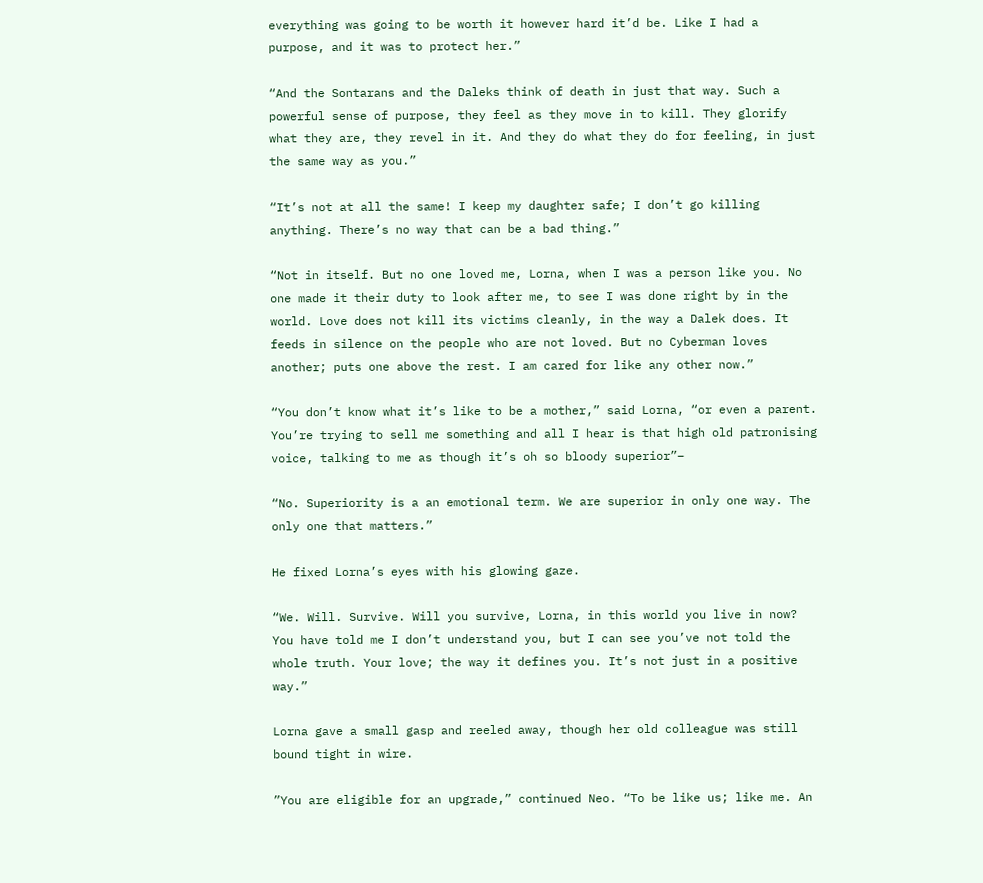everything was going to be worth it however hard it’d be. Like I had a purpose, and it was to protect her.”

“And the Sontarans and the Daleks think of death in just that way. Such a powerful sense of purpose, they feel as they move in to kill. They glorify what they are, they revel in it. And they do what they do for feeling, in just the same way as you.”

“It’s not at all the same! I keep my daughter safe; I don’t go killing anything. There’s no way that can be a bad thing.”

“Not in itself. But no one loved me, Lorna, when I was a person like you. No one made it their duty to look after me, to see I was done right by in the world. Love does not kill its victims cleanly, in the way a Dalek does. It feeds in silence on the people who are not loved. But no Cyberman loves another; puts one above the rest. I am cared for like any other now.”

“You don’t know what it’s like to be a mother,” said Lorna, “or even a parent. You’re trying to sell me something and all I hear is that high old patronising voice, talking to me as though it’s oh so bloody superior”–

“No. Superiority is a an emotional term. We are superior in only one way. The only one that matters.”

He fixed Lorna’s eyes with his glowing gaze.

“We. Will. Survive. Will you survive, Lorna, in this world you live in now? You have told me I don’t understand you, but I can see you’ve not told the whole truth. Your love; the way it defines you. It’s not just in a positive way.”

Lorna gave a small gasp and reeled away, though her old colleague was still bound tight in wire.

”You are eligible for an upgrade,” continued Neo. “To be like us; like me. An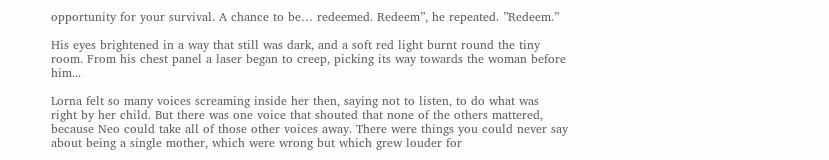opportunity for your survival. A chance to be… redeemed. Redeem”, he repeated. ”Redeem.”

His eyes brightened in a way that still was dark, and a soft red light burnt round the tiny room. From his chest panel a laser began to creep, picking its way towards the woman before him...

Lorna felt so many voices screaming inside her then, saying not to listen, to do what was right by her child. But there was one voice that shouted that none of the others mattered, because Neo could take all of those other voices away. There were things you could never say about being a single mother, which were wrong but which grew louder for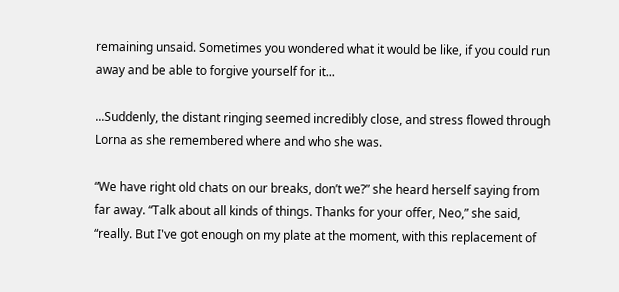remaining unsaid. Sometimes you wondered what it would be like, if you could run away and be able to forgive yourself for it...

...Suddenly, the distant ringing seemed incredibly close, and stress flowed through Lorna as she remembered where and who she was.

“We have right old chats on our breaks, don’t we?” she heard herself saying from far away. “Talk about all kinds of things. Thanks for your offer, Neo,” she said, “really. But I've got enough on my plate at the moment, with this replacement of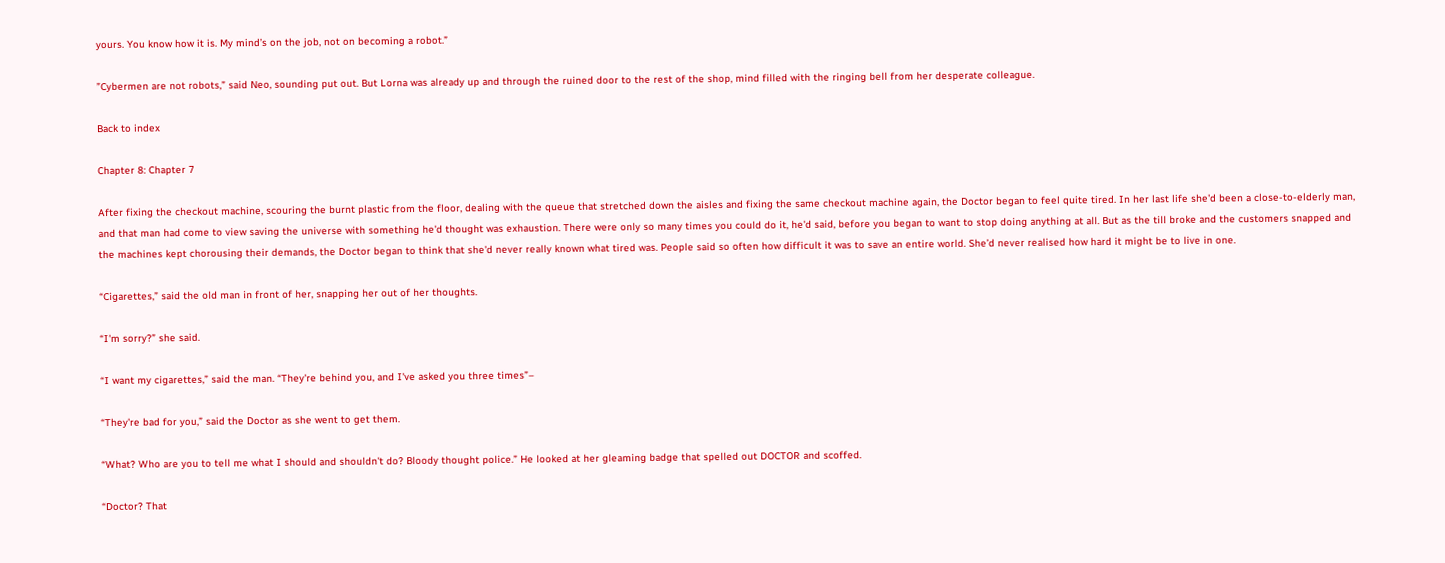yours. You know how it is. My mind’s on the job, not on becoming a robot.”

”Cybermen are not robots,” said Neo, sounding put out. But Lorna was already up and through the ruined door to the rest of the shop, mind filled with the ringing bell from her desperate colleague.

Back to index

Chapter 8: Chapter 7

After fixing the checkout machine, scouring the burnt plastic from the floor, dealing with the queue that stretched down the aisles and fixing the same checkout machine again, the Doctor began to feel quite tired. In her last life she'd been a close-to-elderly man, and that man had come to view saving the universe with something he'd thought was exhaustion. There were only so many times you could do it, he'd said, before you began to want to stop doing anything at all. But as the till broke and the customers snapped and the machines kept chorousing their demands, the Doctor began to think that she'd never really known what tired was. People said so often how difficult it was to save an entire world. She’d never realised how hard it might be to live in one.

“Cigarettes,” said the old man in front of her, snapping her out of her thoughts.

“I'm sorry?” she said.

“I want my cigarettes,” said the man. “They're behind you, and I've asked you three times”–

“They're bad for you,” said the Doctor as she went to get them.

“What? Who are you to tell me what I should and shouldn't do? Bloody thought police.” He looked at her gleaming badge that spelled out DOCTOR and scoffed.

“Doctor? That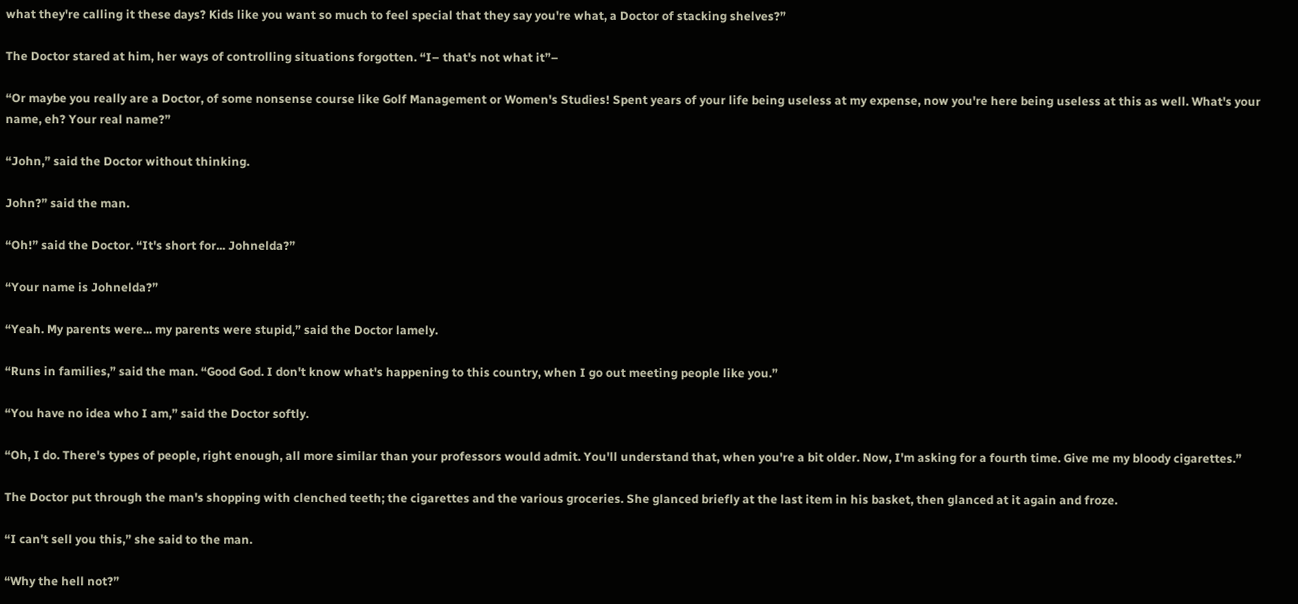what they're calling it these days? Kids like you want so much to feel special that they say you're what, a Doctor of stacking shelves?”

The Doctor stared at him, her ways of controlling situations forgotten. “I– that's not what it”–

“Or maybe you really are a Doctor, of some nonsense course like Golf Management or Women's Studies! Spent years of your life being useless at my expense, now you're here being useless at this as well. What's your name, eh? Your real name?”

“John,” said the Doctor without thinking.

John?” said the man.

“Oh!” said the Doctor. “It's short for... Johnelda?”

“Your name is Johnelda?”

“Yeah. My parents were... my parents were stupid,” said the Doctor lamely.

“Runs in families,” said the man. “Good God. I don't know what's happening to this country, when I go out meeting people like you.”

“You have no idea who I am,” said the Doctor softly.

“Oh, I do. There's types of people, right enough, all more similar than your professors would admit. You'll understand that, when you're a bit older. Now, I'm asking for a fourth time. Give me my bloody cigarettes.”

The Doctor put through the man's shopping with clenched teeth; the cigarettes and the various groceries. She glanced briefly at the last item in his basket, then glanced at it again and froze.

“I can't sell you this,” she said to the man.

“Why the hell not?”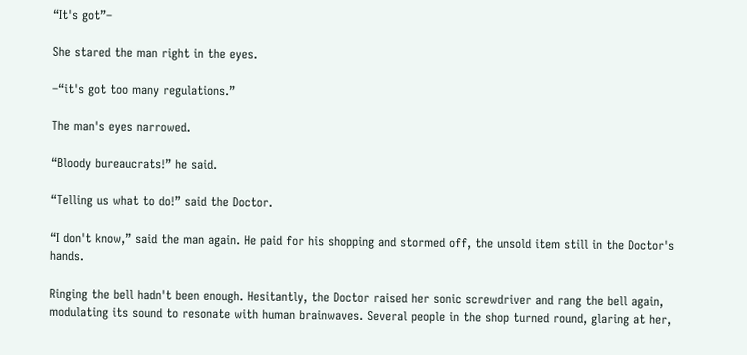“It's got”–

She stared the man right in the eyes.

–“it's got too many regulations.”

The man's eyes narrowed.

“Bloody bureaucrats!” he said.

“Telling us what to do!” said the Doctor.

“I don't know,” said the man again. He paid for his shopping and stormed off, the unsold item still in the Doctor's hands.

Ringing the bell hadn't been enough. Hesitantly, the Doctor raised her sonic screwdriver and rang the bell again, modulating its sound to resonate with human brainwaves. Several people in the shop turned round, glaring at her,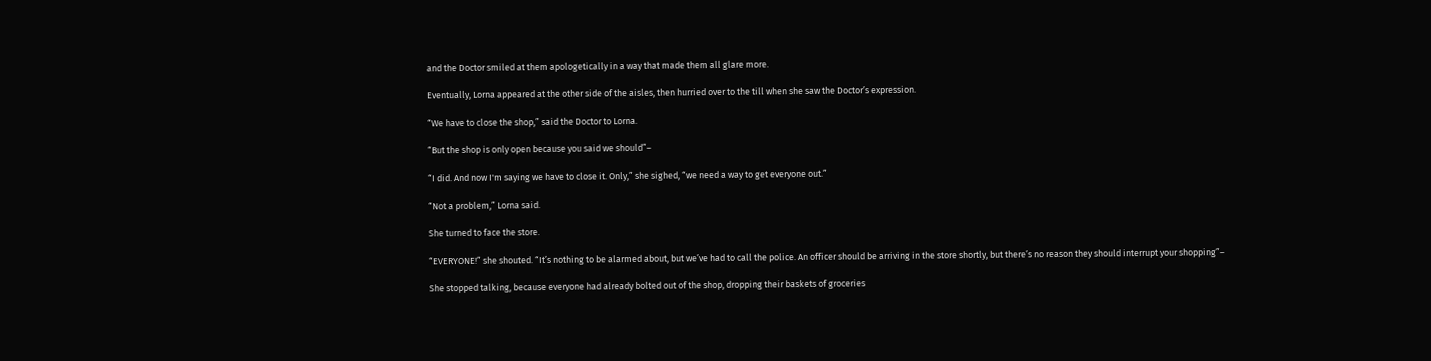and the Doctor smiled at them apologetically in a way that made them all glare more.

Eventually, Lorna appeared at the other side of the aisles, then hurried over to the till when she saw the Doctor’s expression.

“We have to close the shop,” said the Doctor to Lorna.

“But the shop is only open because you said we should”–

“I did. And now I'm saying we have to close it. Only,” she sighed, “we need a way to get everyone out.”

“Not a problem,” Lorna said.

She turned to face the store.

“EVERYONE!” she shouted. “It’s nothing to be alarmed about, but we’ve had to call the police. An officer should be arriving in the store shortly, but there’s no reason they should interrupt your shopping”–

She stopped talking, because everyone had already bolted out of the shop, dropping their baskets of groceries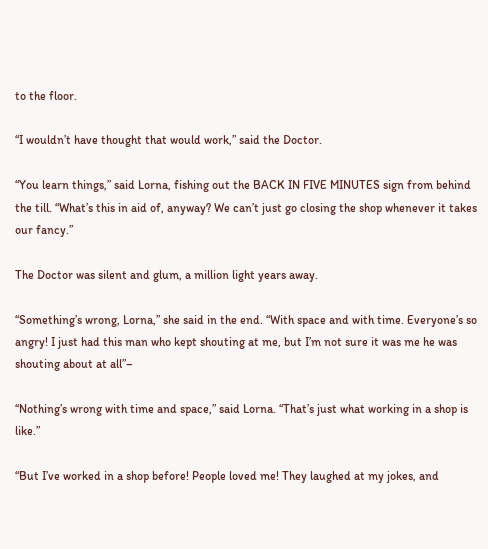to the floor.

“I wouldn’t have thought that would work,” said the Doctor.

“You learn things,” said Lorna, fishing out the BACK IN FIVE MINUTES sign from behind the till. “What’s this in aid of, anyway? We can’t just go closing the shop whenever it takes our fancy.”

The Doctor was silent and glum, a million light years away.

“Something’s wrong, Lorna,” she said in the end. “With space and with time. Everyone’s so angry! I just had this man who kept shouting at me, but I’m not sure it was me he was shouting about at all”–

“Nothing’s wrong with time and space,” said Lorna. “That’s just what working in a shop is like.”

“But I’ve worked in a shop before! People loved me! They laughed at my jokes, and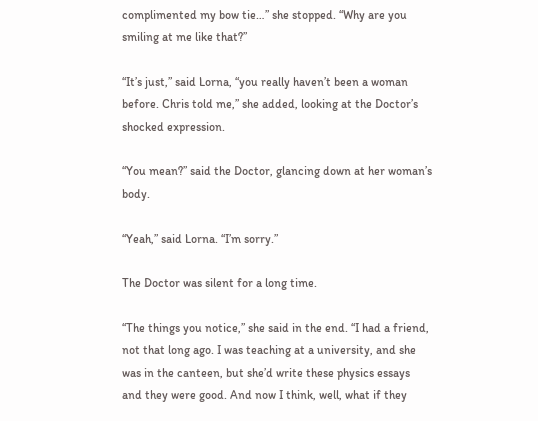complimented my bow tie…” she stopped. “Why are you smiling at me like that?”

“It’s just,” said Lorna, “you really haven’t been a woman before. Chris told me,” she added, looking at the Doctor’s shocked expression.

“You mean?” said the Doctor, glancing down at her woman’s body.

“Yeah,” said Lorna. “I’m sorry.”

The Doctor was silent for a long time.

“The things you notice,” she said in the end. “I had a friend, not that long ago. I was teaching at a university, and she was in the canteen, but she’d write these physics essays and they were good. And now I think, well, what if they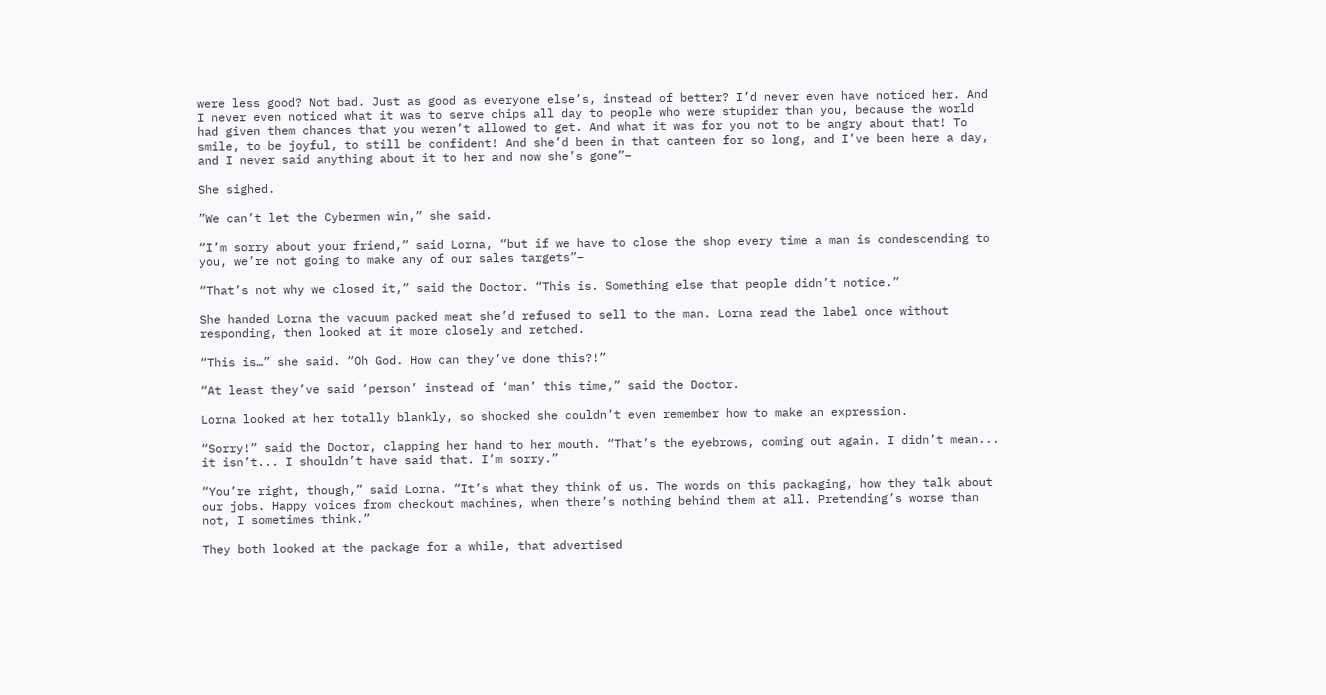were less good? Not bad. Just as good as everyone else’s, instead of better? I’d never even have noticed her. And I never even noticed what it was to serve chips all day to people who were stupider than you, because the world had given them chances that you weren’t allowed to get. And what it was for you not to be angry about that! To smile, to be joyful, to still be confident! And she’d been in that canteen for so long, and I’ve been here a day, and I never said anything about it to her and now she’s gone”–

She sighed.

”We can’t let the Cybermen win,” she said.

“I’m sorry about your friend,” said Lorna, “but if we have to close the shop every time a man is condescending to you, we’re not going to make any of our sales targets”–

“That’s not why we closed it,” said the Doctor. “This is. Something else that people didn’t notice.”

She handed Lorna the vacuum packed meat she’d refused to sell to the man. Lorna read the label once without responding, then looked at it more closely and retched.

“This is…” she said. “Oh God. How can they’ve done this?!”

“At least they’ve said ‘person’ instead of ‘man’ this time,” said the Doctor.

Lorna looked at her totally blankly, so shocked she couldn’t even remember how to make an expression.

“Sorry!” said the Doctor, clapping her hand to her mouth. “That’s the eyebrows, coming out again. I didn’t mean... it isn’t... I shouldn’t have said that. I’m sorry.”

“You’re right, though,” said Lorna. “It’s what they think of us. The words on this packaging, how they talk about our jobs. Happy voices from checkout machines, when there’s nothing behind them at all. Pretending’s worse than not, I sometimes think.”

They both looked at the package for a while, that advertised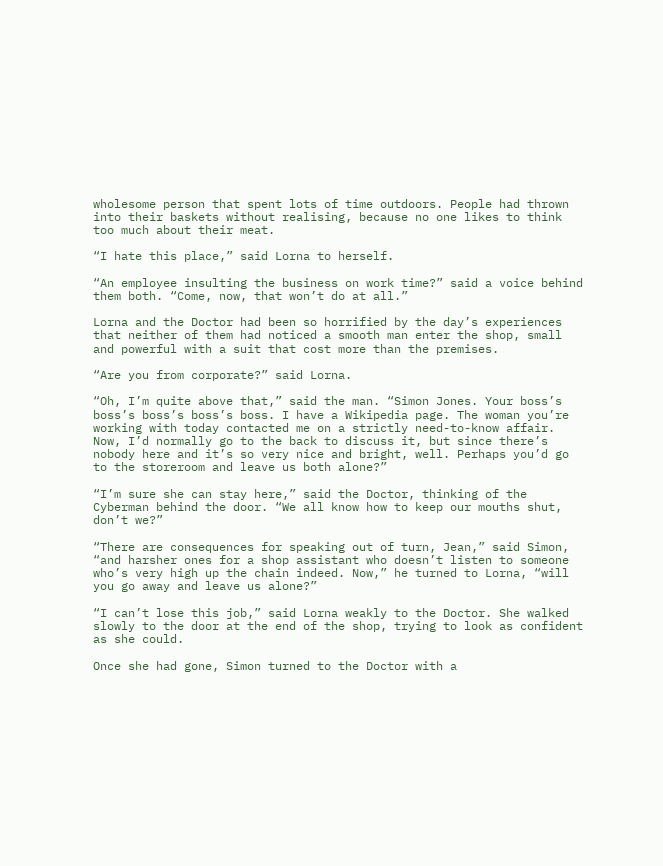wholesome person that spent lots of time outdoors. People had thrown into their baskets without realising, because no one likes to think too much about their meat.

“I hate this place,” said Lorna to herself.

“An employee insulting the business on work time?” said a voice behind them both. “Come, now, that won’t do at all.”

Lorna and the Doctor had been so horrified by the day’s experiences that neither of them had noticed a smooth man enter the shop, small and powerful with a suit that cost more than the premises.

“Are you from corporate?” said Lorna.

“Oh, I’m quite above that,” said the man. “Simon Jones. Your boss’s boss’s boss’s boss’s boss. I have a Wikipedia page. The woman you’re working with today contacted me on a strictly need-to-know affair. Now, I’d normally go to the back to discuss it, but since there’s nobody here and it’s so very nice and bright, well. Perhaps you’d go to the storeroom and leave us both alone?”

“I’m sure she can stay here,” said the Doctor, thinking of the Cyberman behind the door. “We all know how to keep our mouths shut, don’t we?”

“There are consequences for speaking out of turn, Jean,” said Simon, “and harsher ones for a shop assistant who doesn’t listen to someone who’s very high up the chain indeed. Now,” he turned to Lorna, “will you go away and leave us alone?”

“I can’t lose this job,” said Lorna weakly to the Doctor. She walked slowly to the door at the end of the shop, trying to look as confident as she could.

Once she had gone, Simon turned to the Doctor with a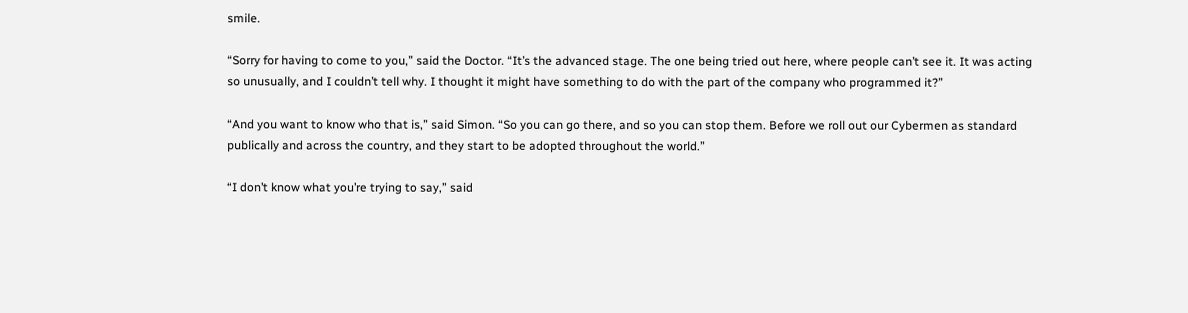smile.

“Sorry for having to come to you,” said the Doctor. “It’s the advanced stage. The one being tried out here, where people can’t see it. It was acting so unusually, and I couldn’t tell why. I thought it might have something to do with the part of the company who programmed it?”

“And you want to know who that is,” said Simon. “So you can go there, and so you can stop them. Before we roll out our Cybermen as standard publically and across the country, and they start to be adopted throughout the world.”

“I don’t know what you’re trying to say,” said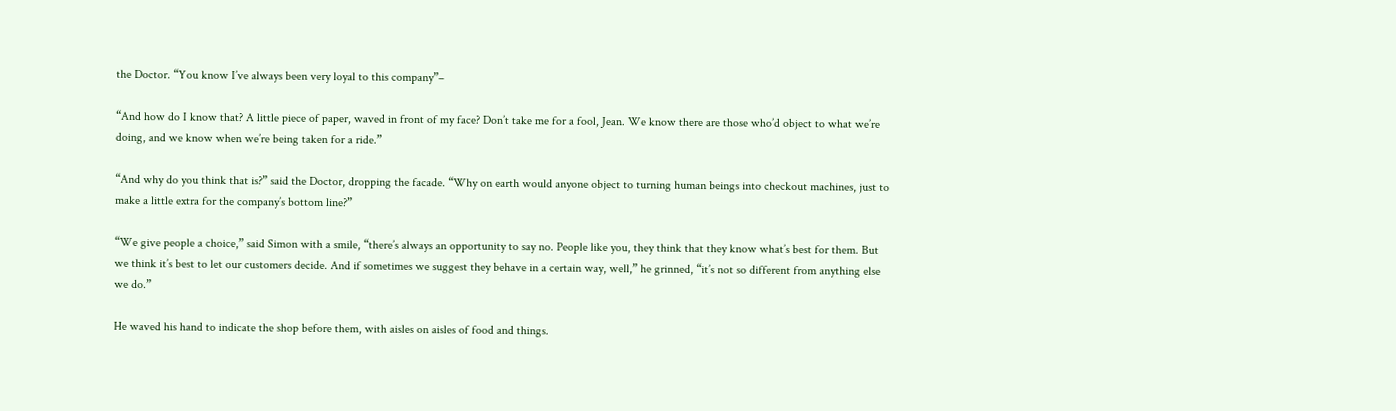the Doctor. “You know I’ve always been very loyal to this company”–

“And how do I know that? A little piece of paper, waved in front of my face? Don’t take me for a fool, Jean. We know there are those who’d object to what we’re doing, and we know when we’re being taken for a ride.”

“And why do you think that is?” said the Doctor, dropping the facade. “Why on earth would anyone object to turning human beings into checkout machines, just to make a little extra for the company’s bottom line?”

“We give people a choice,” said Simon with a smile, “there’s always an opportunity to say no. People like you, they think that they know what’s best for them. But we think it’s best to let our customers decide. And if sometimes we suggest they behave in a certain way, well,” he grinned, “it’s not so different from anything else we do.”

He waved his hand to indicate the shop before them, with aisles on aisles of food and things.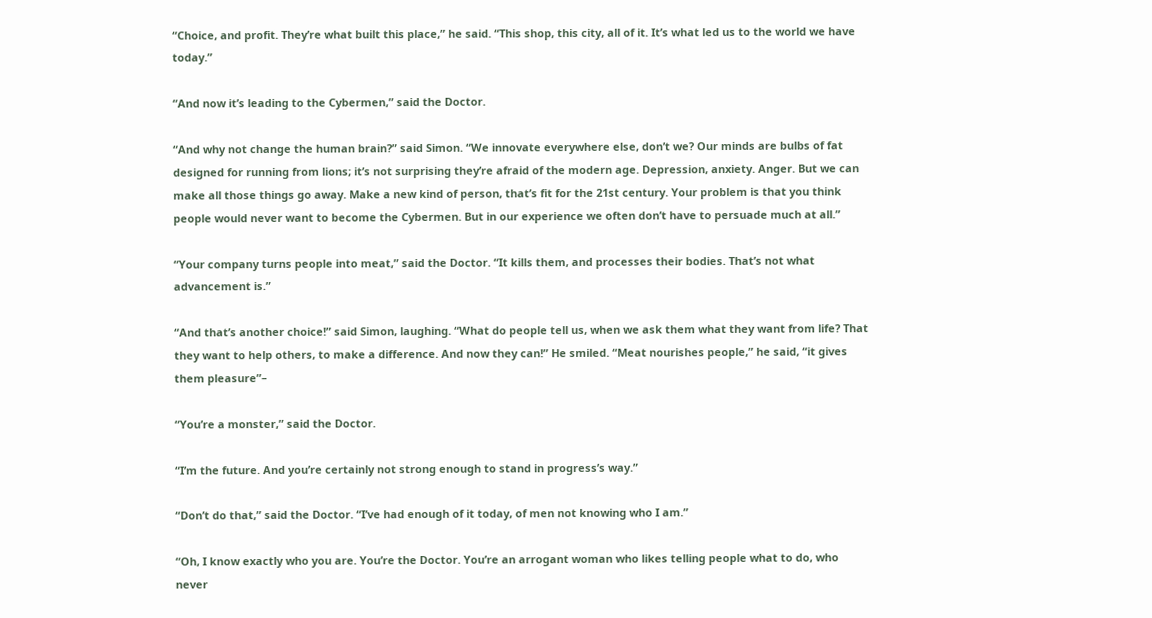“Choice, and profit. They’re what built this place,” he said. “This shop, this city, all of it. It’s what led us to the world we have today.”

“And now it’s leading to the Cybermen,” said the Doctor.

“And why not change the human brain?” said Simon. “We innovate everywhere else, don’t we? Our minds are bulbs of fat designed for running from lions; it’s not surprising they’re afraid of the modern age. Depression, anxiety. Anger. But we can make all those things go away. Make a new kind of person, that’s fit for the 21st century. Your problem is that you think people would never want to become the Cybermen. But in our experience we often don’t have to persuade much at all.”

“Your company turns people into meat,” said the Doctor. “It kills them, and processes their bodies. That’s not what advancement is.”

“And that’s another choice!” said Simon, laughing. “What do people tell us, when we ask them what they want from life? That they want to help others, to make a difference. And now they can!” He smiled. “Meat nourishes people,” he said, “it gives them pleasure”–

“You’re a monster,” said the Doctor.

“I’m the future. And you’re certainly not strong enough to stand in progress’s way.”

“Don’t do that,” said the Doctor. “I’ve had enough of it today, of men not knowing who I am.”

“Oh, I know exactly who you are. You’re the Doctor. You’re an arrogant woman who likes telling people what to do, who never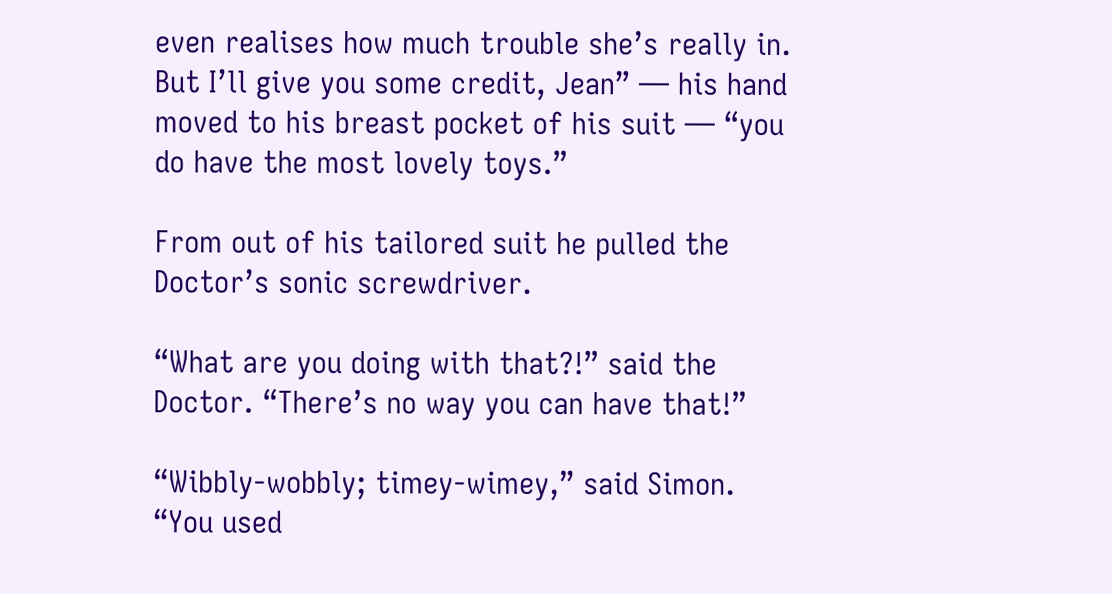even realises how much trouble she’s really in. But I’ll give you some credit, Jean” — his hand moved to his breast pocket of his suit — “you do have the most lovely toys.”

From out of his tailored suit he pulled the Doctor’s sonic screwdriver.

“What are you doing with that?!” said the Doctor. “There’s no way you can have that!”

“Wibbly-wobbly; timey-wimey,” said Simon. “You used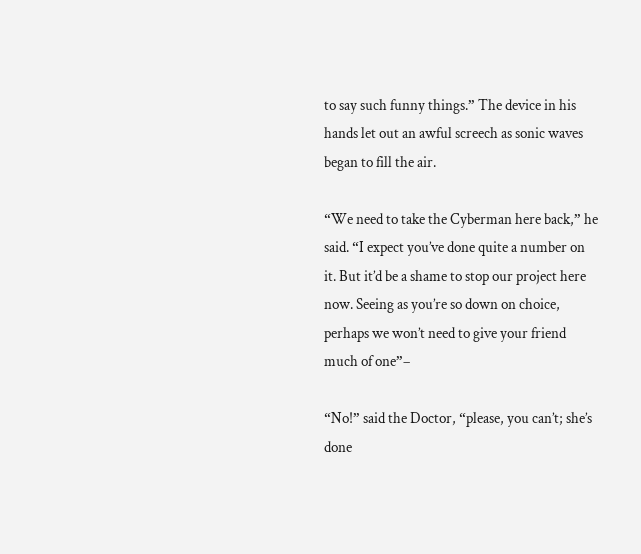to say such funny things.” The device in his hands let out an awful screech as sonic waves began to fill the air.

“We need to take the Cyberman here back,” he said. “I expect you’ve done quite a number on it. But it’d be a shame to stop our project here now. Seeing as you’re so down on choice, perhaps we won’t need to give your friend much of one”–

“No!” said the Doctor, “please, you can’t; she’s done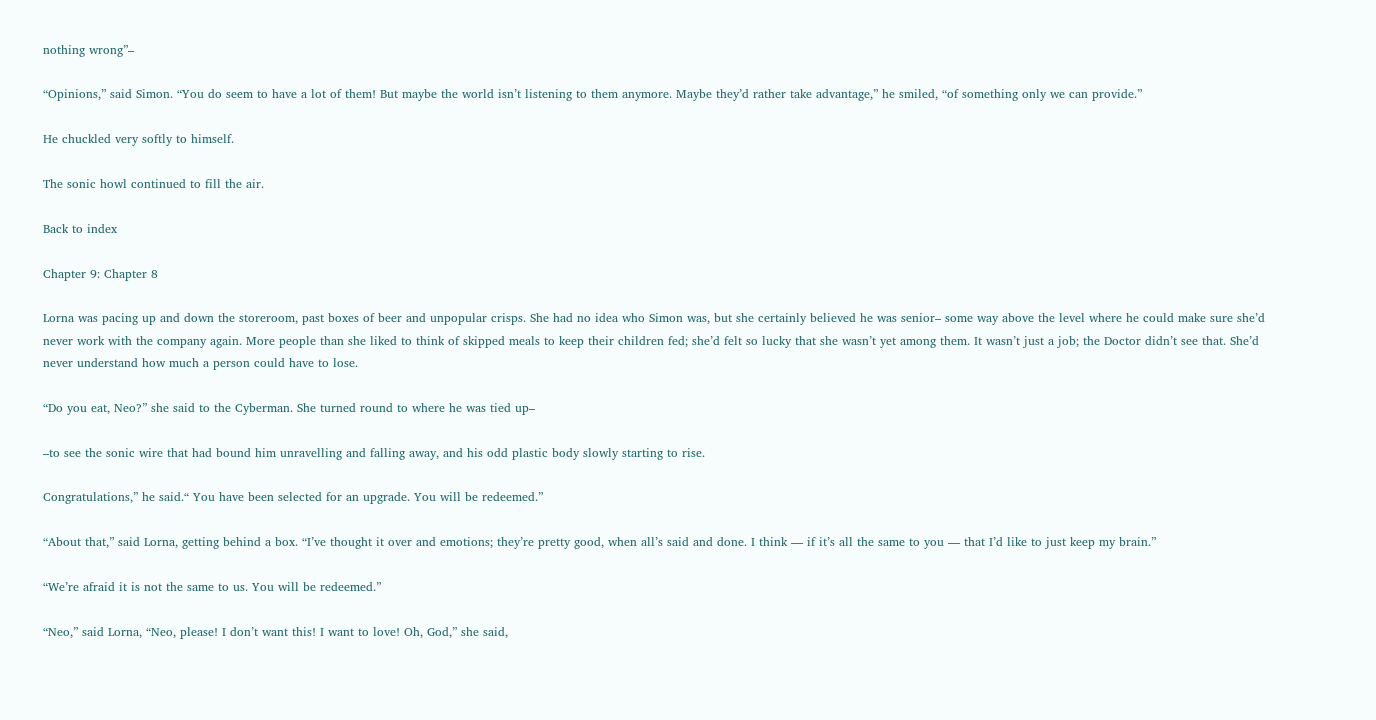nothing wrong”–

“Opinions,” said Simon. “You do seem to have a lot of them! But maybe the world isn’t listening to them anymore. Maybe they’d rather take advantage,” he smiled, “of something only we can provide.”

He chuckled very softly to himself.

The sonic howl continued to fill the air.

Back to index

Chapter 9: Chapter 8

Lorna was pacing up and down the storeroom, past boxes of beer and unpopular crisps. She had no idea who Simon was, but she certainly believed he was senior– some way above the level where he could make sure she’d never work with the company again. More people than she liked to think of skipped meals to keep their children fed; she’d felt so lucky that she wasn’t yet among them. It wasn’t just a job; the Doctor didn’t see that. She’d never understand how much a person could have to lose.

“Do you eat, Neo?” she said to the Cyberman. She turned round to where he was tied up–

–to see the sonic wire that had bound him unravelling and falling away, and his odd plastic body slowly starting to rise.

Congratulations,” he said.“ You have been selected for an upgrade. You will be redeemed.”

“About that,” said Lorna, getting behind a box. “I’ve thought it over and emotions; they’re pretty good, when all’s said and done. I think — if it’s all the same to you — that I’d like to just keep my brain.”

“We’re afraid it is not the same to us. You will be redeemed.”

“Neo,” said Lorna, “Neo, please! I don’t want this! I want to love! Oh, God,” she said,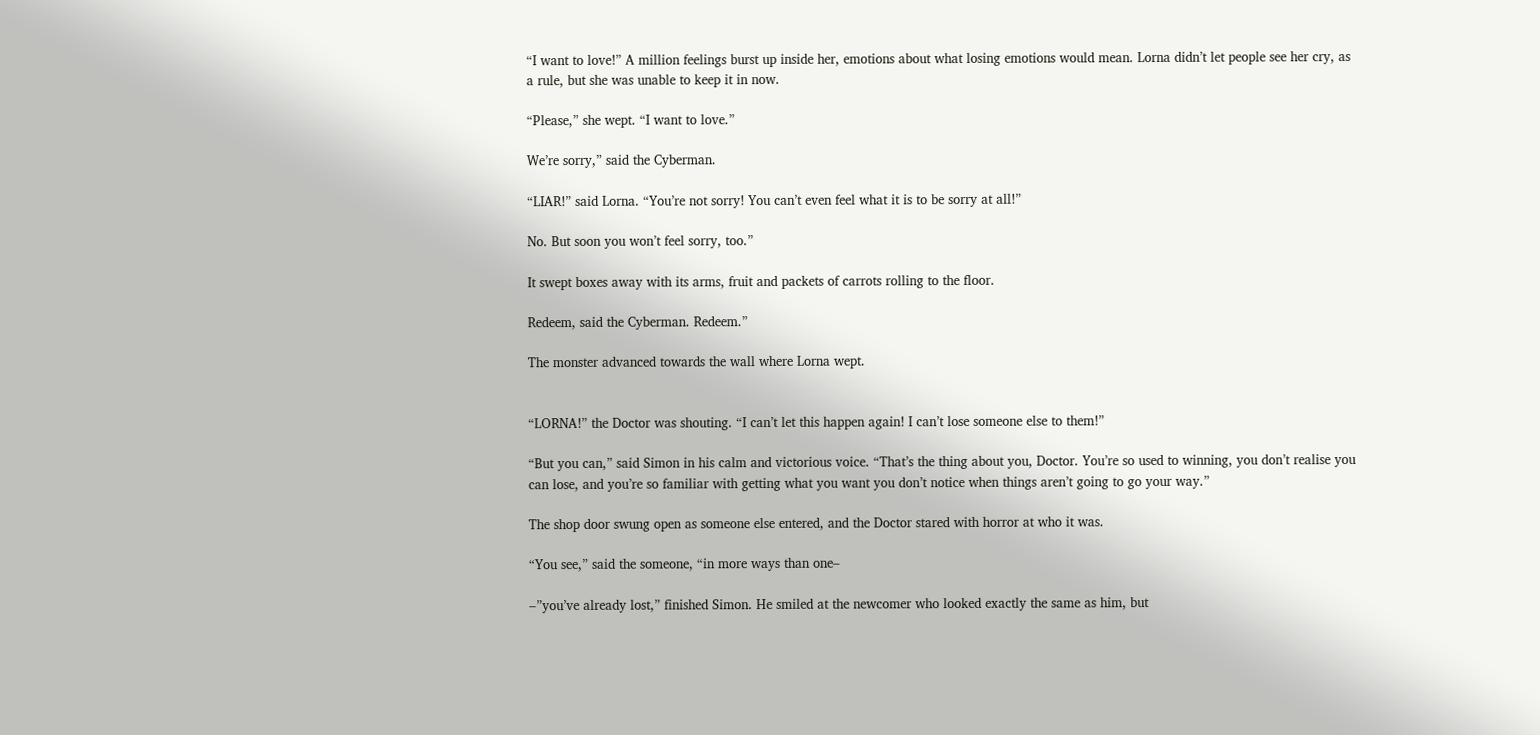“I want to love!” A million feelings burst up inside her, emotions about what losing emotions would mean. Lorna didn’t let people see her cry, as a rule, but she was unable to keep it in now.

“Please,” she wept. “I want to love.”

We’re sorry,” said the Cyberman.

“LIAR!” said Lorna. “You’re not sorry! You can’t even feel what it is to be sorry at all!”

No. But soon you won’t feel sorry, too.”

It swept boxes away with its arms, fruit and packets of carrots rolling to the floor.

Redeem, said the Cyberman. Redeem.”

The monster advanced towards the wall where Lorna wept.


“LORNA!” the Doctor was shouting. “I can’t let this happen again! I can’t lose someone else to them!”

“But you can,” said Simon in his calm and victorious voice. “That’s the thing about you, Doctor. You’re so used to winning, you don’t realise you can lose, and you’re so familiar with getting what you want you don’t notice when things aren’t going to go your way.”

The shop door swung open as someone else entered, and the Doctor stared with horror at who it was.

“You see,” said the someone, “in more ways than one–

–”you’ve already lost,” finished Simon. He smiled at the newcomer who looked exactly the same as him, but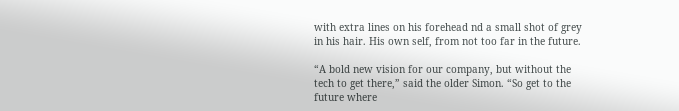with extra lines on his forehead nd a small shot of grey in his hair. His own self, from not too far in the future.

“A bold new vision for our company, but without the tech to get there,” said the older Simon. “So get to the future where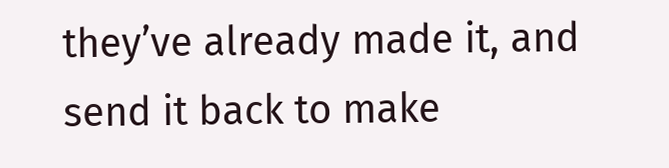they’ve already made it, and send it back to make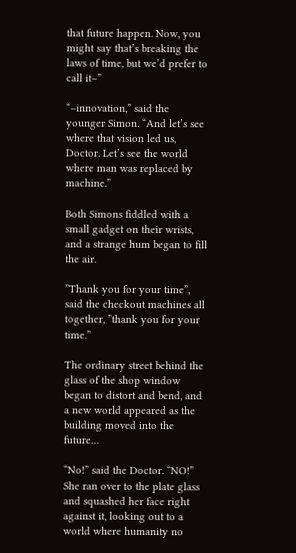that future happen. Now, you might say that’s breaking the laws of time, but we’d prefer to call it–”

“–innovation,” said the younger Simon. “And let’s see where that vision led us, Doctor. Let’s see the world where man was replaced by machine.”

Both Simons fiddled with a small gadget on their wrists, and a strange hum began to fill the air.

”Thank you for your time”, said the checkout machines all together, ”thank you for your time.”

The ordinary street behind the glass of the shop window began to distort and bend, and a new world appeared as the building moved into the future…

“No!” said the Doctor. “NO!” She ran over to the plate glass and squashed her face right against it, looking out to a world where humanity no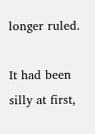longer ruled.

It had been silly at first,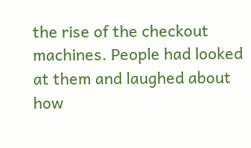the rise of the checkout machines. People had looked at them and laughed about how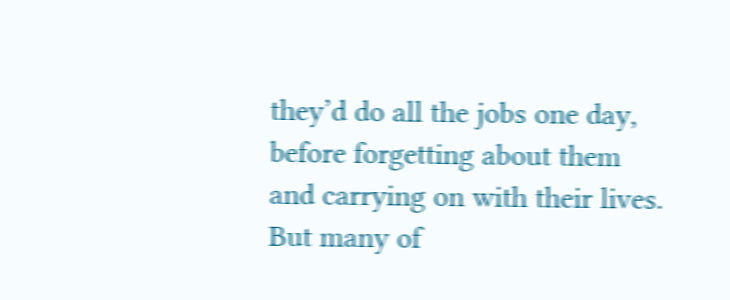they’d do all the jobs one day, before forgetting about them and carrying on with their lives. But many of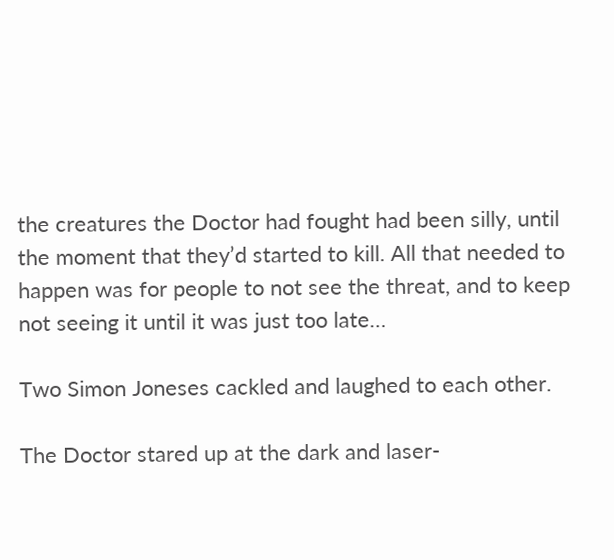the creatures the Doctor had fought had been silly, until the moment that they’d started to kill. All that needed to happen was for people to not see the threat, and to keep not seeing it until it was just too late…

Two Simon Joneses cackled and laughed to each other.

The Doctor stared up at the dark and laser-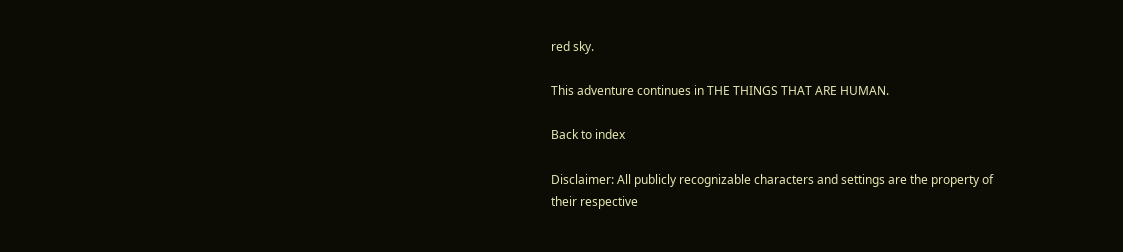red sky.

This adventure continues in THE THINGS THAT ARE HUMAN.

Back to index

Disclaimer: All publicly recognizable characters and settings are the property of their respective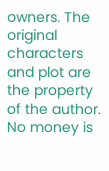owners. The original characters and plot are the property of the author. No money is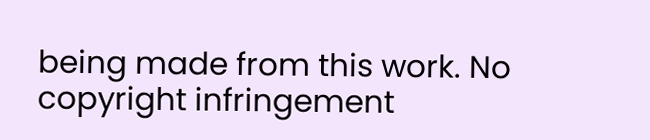being made from this work. No copyright infringement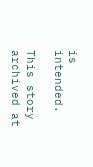is intended.

This story archived at